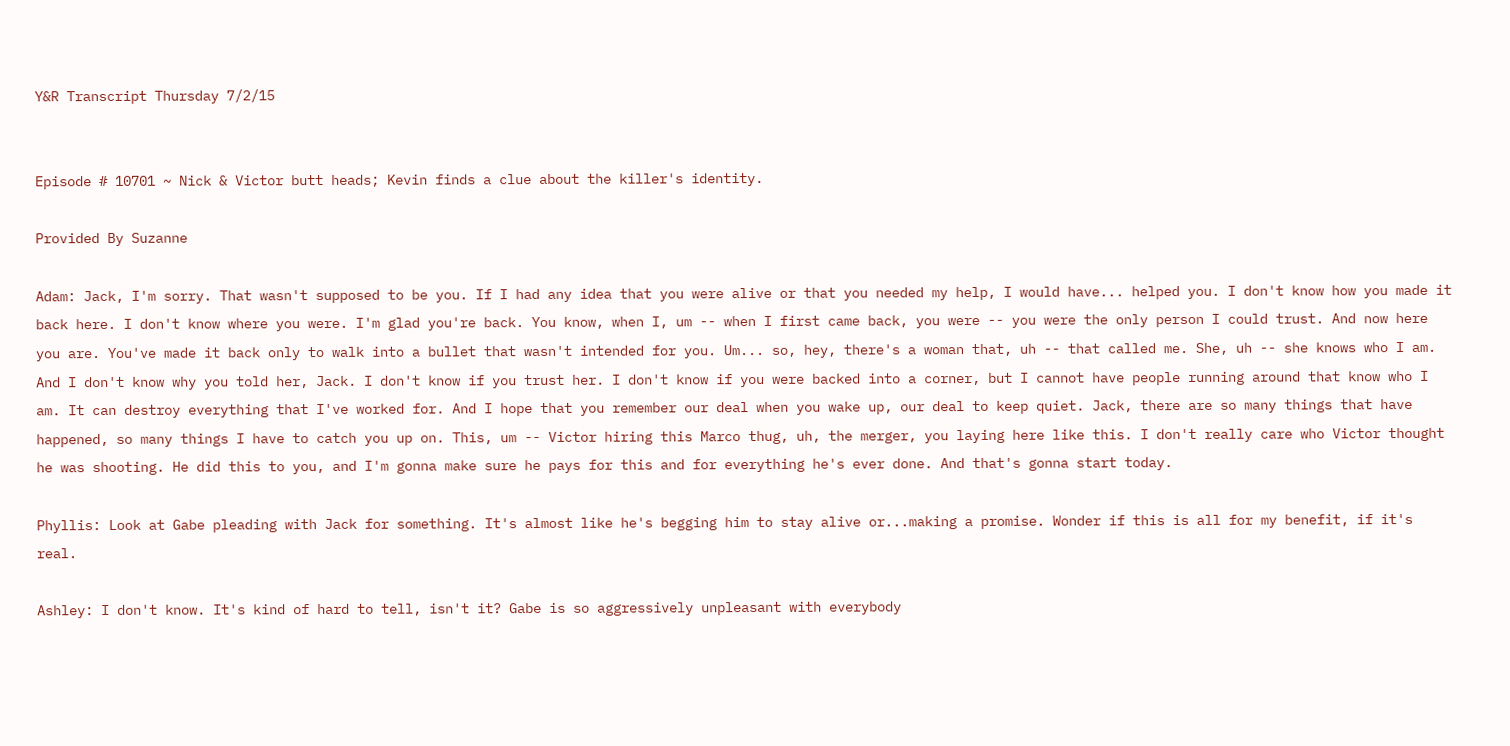Y&R Transcript Thursday 7/2/15


Episode # 10701 ~ Nick & Victor butt heads; Kevin finds a clue about the killer's identity.

Provided By Suzanne

Adam: Jack, I'm sorry. That wasn't supposed to be you. If I had any idea that you were alive or that you needed my help, I would have... helped you. I don't know how you made it back here. I don't know where you were. I'm glad you're back. You know, when I, um -- when I first came back, you were -- you were the only person I could trust. And now here you are. You've made it back only to walk into a bullet that wasn't intended for you. Um... so, hey, there's a woman that, uh -- that called me. She, uh -- she knows who I am. And I don't know why you told her, Jack. I don't know if you trust her. I don't know if you were backed into a corner, but I cannot have people running around that know who I am. It can destroy everything that I've worked for. And I hope that you remember our deal when you wake up, our deal to keep quiet. Jack, there are so many things that have happened, so many things I have to catch you up on. This, um -- Victor hiring this Marco thug, uh, the merger, you laying here like this. I don't really care who Victor thought he was shooting. He did this to you, and I'm gonna make sure he pays for this and for everything he's ever done. And that's gonna start today.

Phyllis: Look at Gabe pleading with Jack for something. It's almost like he's begging him to stay alive or...making a promise. Wonder if this is all for my benefit, if it's real.

Ashley: I don't know. It's kind of hard to tell, isn't it? Gabe is so aggressively unpleasant with everybody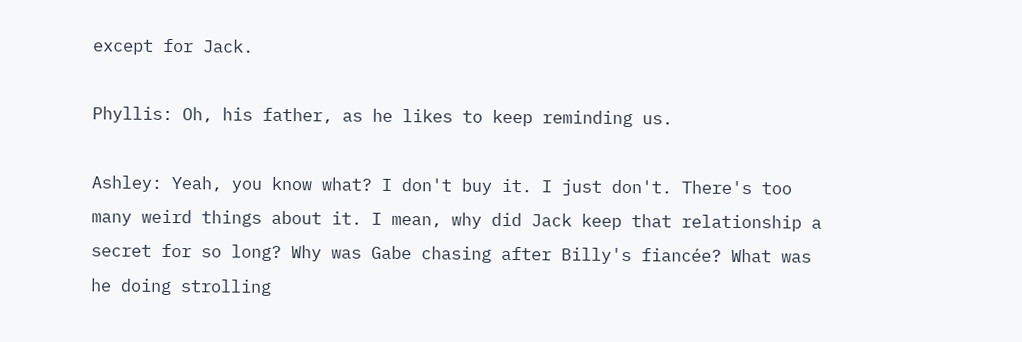except for Jack.

Phyllis: Oh, his father, as he likes to keep reminding us.

Ashley: Yeah, you know what? I don't buy it. I just don't. There's too many weird things about it. I mean, why did Jack keep that relationship a secret for so long? Why was Gabe chasing after Billy's fiancée? What was he doing strolling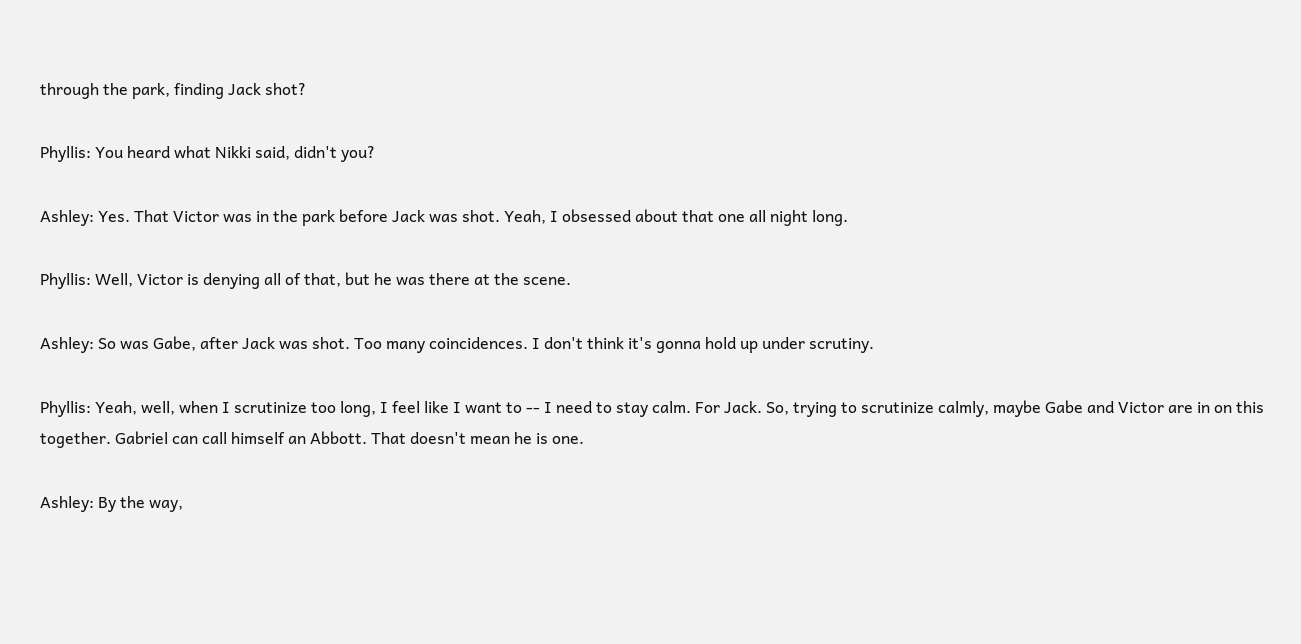through the park, finding Jack shot?

Phyllis: You heard what Nikki said, didn't you?

Ashley: Yes. That Victor was in the park before Jack was shot. Yeah, I obsessed about that one all night long.

Phyllis: Well, Victor is denying all of that, but he was there at the scene.

Ashley: So was Gabe, after Jack was shot. Too many coincidences. I don't think it's gonna hold up under scrutiny.

Phyllis: Yeah, well, when I scrutinize too long, I feel like I want to -- I need to stay calm. For Jack. So, trying to scrutinize calmly, maybe Gabe and Victor are in on this together. Gabriel can call himself an Abbott. That doesn't mean he is one.

Ashley: By the way,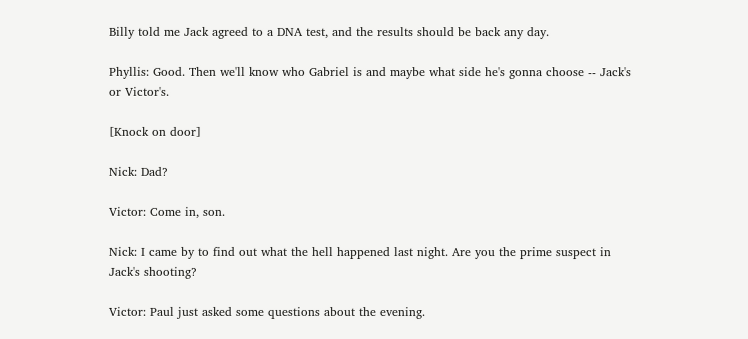Billy told me Jack agreed to a DNA test, and the results should be back any day.

Phyllis: Good. Then we'll know who Gabriel is and maybe what side he's gonna choose -- Jack's or Victor's.

[Knock on door]

Nick: Dad?

Victor: Come in, son.

Nick: I came by to find out what the hell happened last night. Are you the prime suspect in Jack's shooting?

Victor: Paul just asked some questions about the evening.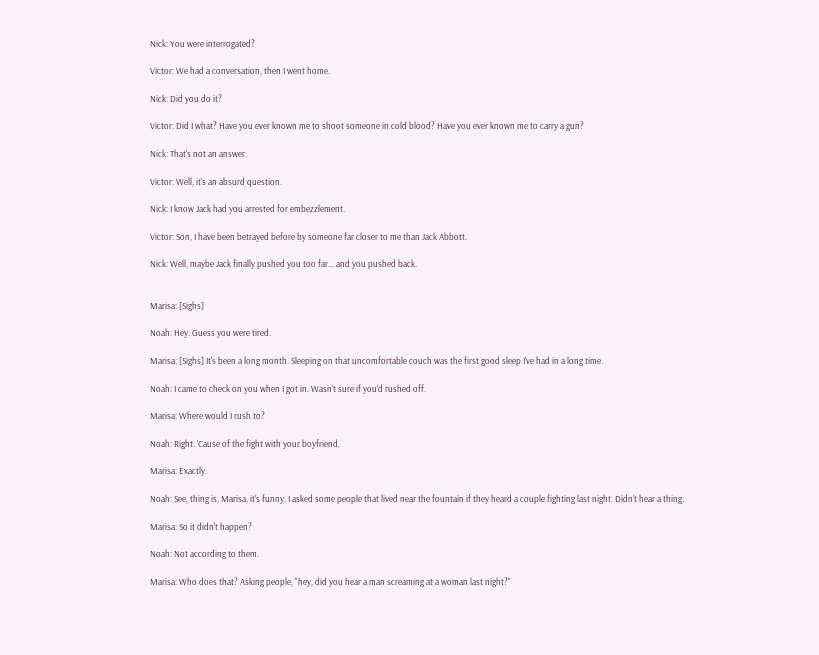Nick: You were interrogated?

Victor: We had a conversation, then I went home.

Nick: Did you do it?

Victor: Did I what? Have you ever known me to shoot someone in cold blood? Have you ever known me to carry a gun?

Nick: That's not an answer.

Victor: Well, it's an absurd question.

Nick: I know Jack had you arrested for embezzlement.

Victor: Son, I have been betrayed before by someone far closer to me than Jack Abbott.

Nick: Well, maybe Jack finally pushed you too far... and you pushed back.


Marisa: [Sighs]

Noah: Hey. Guess you were tired.

Marisa: [Sighs] It's been a long month. Sleeping on that uncomfortable couch was the first good sleep I've had in a long time.

Noah: I came to check on you when I got in. Wasn't sure if you'd rushed off.

Marisa: Where would I rush to?

Noah: Right. 'Cause of the fight with your boyfriend.

Marisa: Exactly.

Noah: See, thing is, Marisa, it's funny. I asked some people that lived near the fountain if they heard a couple fighting last night. Didn't hear a thing.

Marisa: So it didn't happen?

Noah: Not according to them.

Marisa: Who does that? Asking people, "hey, did you hear a man screaming at a woman last night?"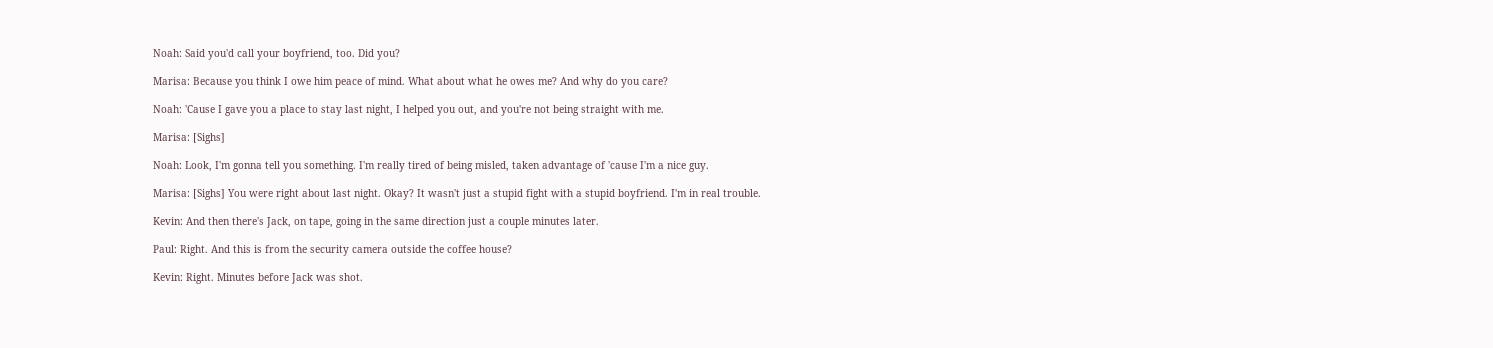Noah: Said you'd call your boyfriend, too. Did you?

Marisa: Because you think I owe him peace of mind. What about what he owes me? And why do you care?

Noah: 'Cause I gave you a place to stay last night, I helped you out, and you're not being straight with me.

Marisa: [Sighs]

Noah: Look, I'm gonna tell you something. I'm really tired of being misled, taken advantage of 'cause I'm a nice guy.

Marisa: [Sighs] You were right about last night. Okay? It wasn't just a stupid fight with a stupid boyfriend. I'm in real trouble.

Kevin: And then there's Jack, on tape, going in the same direction just a couple minutes later.

Paul: Right. And this is from the security camera outside the coffee house?

Kevin: Right. Minutes before Jack was shot.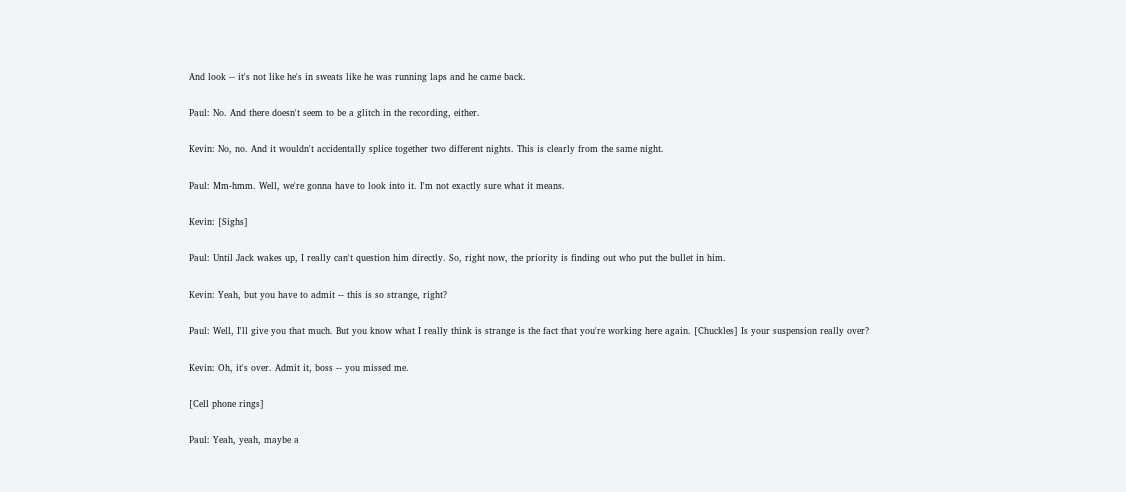And look -- it's not like he's in sweats like he was running laps and he came back.

Paul: No. And there doesn't seem to be a glitch in the recording, either.

Kevin: No, no. And it wouldn't accidentally splice together two different nights. This is clearly from the same night.

Paul: Mm-hmm. Well, we're gonna have to look into it. I'm not exactly sure what it means.

Kevin: [Sighs]

Paul: Until Jack wakes up, I really can't question him directly. So, right now, the priority is finding out who put the bullet in him.

Kevin: Yeah, but you have to admit -- this is so strange, right?

Paul: Well, I'll give you that much. But you know what I really think is strange is the fact that you're working here again. [Chuckles] Is your suspension really over?

Kevin: Oh, it's over. Admit it, boss -- you missed me.

[Cell phone rings]

Paul: Yeah, yeah, maybe a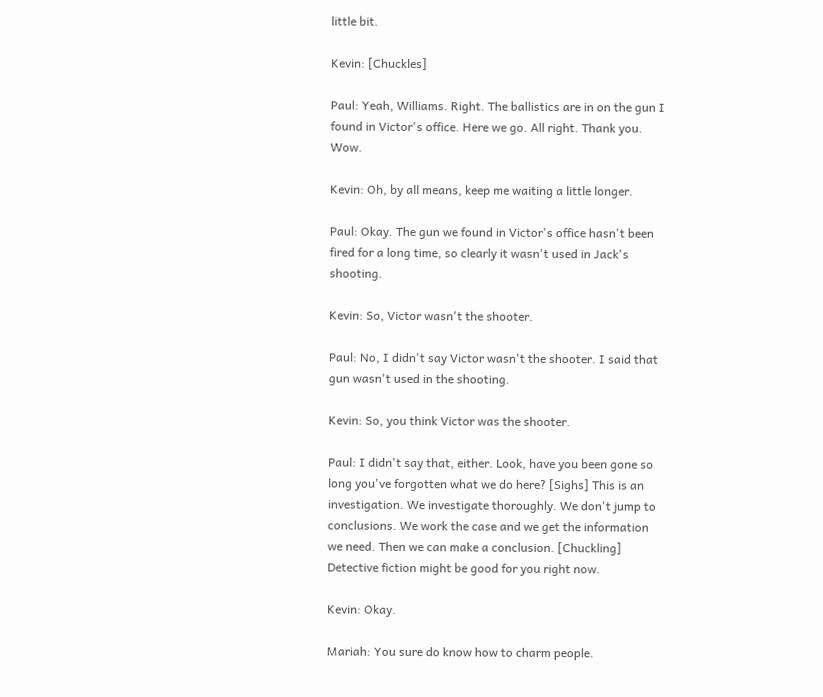little bit.

Kevin: [Chuckles]

Paul: Yeah, Williams. Right. The ballistics are in on the gun I found in Victor's office. Here we go. All right. Thank you. Wow.

Kevin: Oh, by all means, keep me waiting a little longer.

Paul: Okay. The gun we found in Victor's office hasn't been fired for a long time, so clearly it wasn't used in Jack's shooting.

Kevin: So, Victor wasn't the shooter.

Paul: No, I didn't say Victor wasn't the shooter. I said that gun wasn't used in the shooting.

Kevin: So, you think Victor was the shooter.

Paul: I didn't say that, either. Look, have you been gone so long you've forgotten what we do here? [Sighs] This is an investigation. We investigate thoroughly. We don't jump to conclusions. We work the case and we get the information we need. Then we can make a conclusion. [Chuckling] Detective fiction might be good for you right now.

Kevin: Okay.

Mariah: You sure do know how to charm people.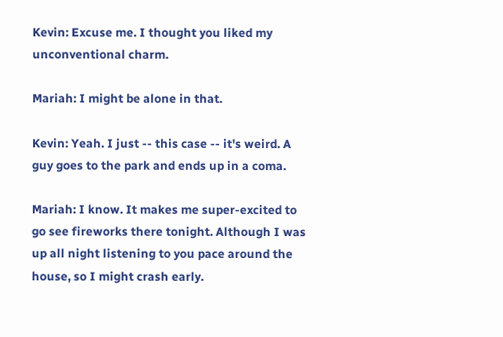Kevin: Excuse me. I thought you liked my unconventional charm.

Mariah: I might be alone in that.

Kevin: Yeah. I just -- this case -- it's weird. A guy goes to the park and ends up in a coma.

Mariah: I know. It makes me super-excited to go see fireworks there tonight. Although I was up all night listening to you pace around the house, so I might crash early.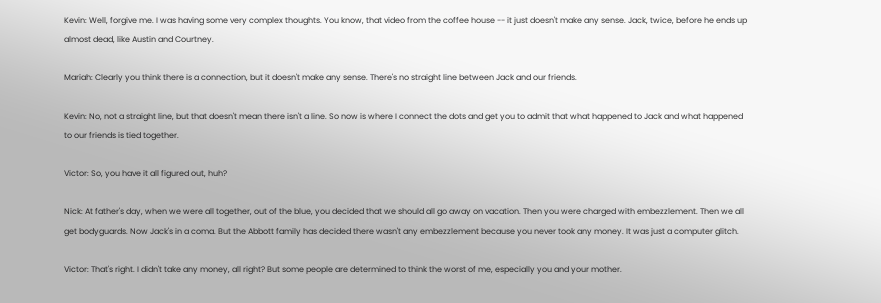Kevin: Well, forgive me. I was having some very complex thoughts. You know, that video from the coffee house -- it just doesn't make any sense. Jack, twice, before he ends up almost dead, like Austin and Courtney.

Mariah: Clearly you think there is a connection, but it doesn't make any sense. There's no straight line between Jack and our friends.

Kevin: No, not a straight line, but that doesn't mean there isn't a line. So now is where I connect the dots and get you to admit that what happened to Jack and what happened to our friends is tied together.

Victor: So, you have it all figured out, huh?

Nick: At father's day, when we were all together, out of the blue, you decided that we should all go away on vacation. Then you were charged with embezzlement. Then we all get bodyguards. Now Jack's in a coma. But the Abbott family has decided there wasn't any embezzlement because you never took any money. It was just a computer glitch.

Victor: That's right. I didn't take any money, all right? But some people are determined to think the worst of me, especially you and your mother.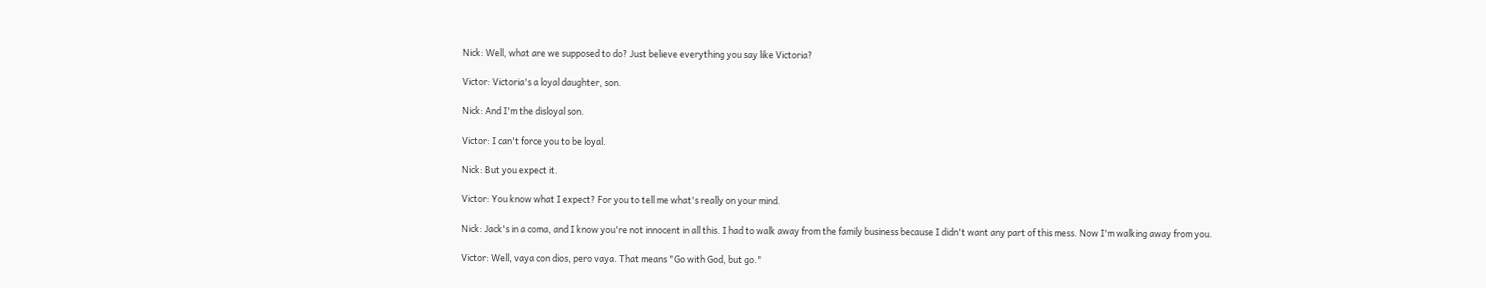Nick: Well, what are we supposed to do? Just believe everything you say like Victoria?

Victor: Victoria's a loyal daughter, son.

Nick: And I'm the disloyal son.

Victor: I can't force you to be loyal.

Nick: But you expect it.

Victor: You know what I expect? For you to tell me what's really on your mind.

Nick: Jack's in a coma, and I know you're not innocent in all this. I had to walk away from the family business because I didn't want any part of this mess. Now I'm walking away from you.

Victor: Well, vaya con dios, pero vaya. That means "Go with God, but go."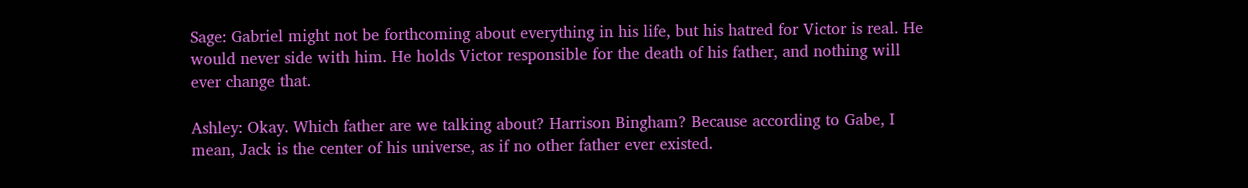Sage: Gabriel might not be forthcoming about everything in his life, but his hatred for Victor is real. He would never side with him. He holds Victor responsible for the death of his father, and nothing will ever change that.

Ashley: Okay. Which father are we talking about? Harrison Bingham? Because according to Gabe, I mean, Jack is the center of his universe, as if no other father ever existed.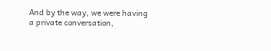And by the way, we were having a private conversation,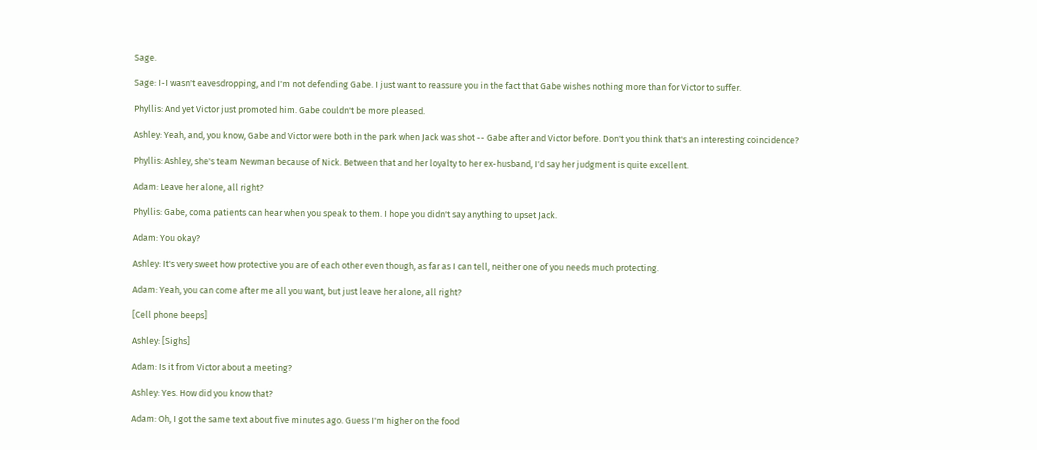Sage.

Sage: I-I wasn't eavesdropping, and I'm not defending Gabe. I just want to reassure you in the fact that Gabe wishes nothing more than for Victor to suffer.

Phyllis: And yet Victor just promoted him. Gabe couldn't be more pleased.

Ashley: Yeah, and, you know, Gabe and Victor were both in the park when Jack was shot -- Gabe after and Victor before. Don't you think that's an interesting coincidence?

Phyllis: Ashley, she's team Newman because of Nick. Between that and her loyalty to her ex-husband, I'd say her judgment is quite excellent.

Adam: Leave her alone, all right?

Phyllis: Gabe, coma patients can hear when you speak to them. I hope you didn't say anything to upset Jack.

Adam: You okay?

Ashley: It's very sweet how protective you are of each other even though, as far as I can tell, neither one of you needs much protecting.

Adam: Yeah, you can come after me all you want, but just leave her alone, all right?

[Cell phone beeps]

Ashley: [Sighs]

Adam: Is it from Victor about a meeting?

Ashley: Yes. How did you know that?

Adam: Oh, I got the same text about five minutes ago. Guess I'm higher on the food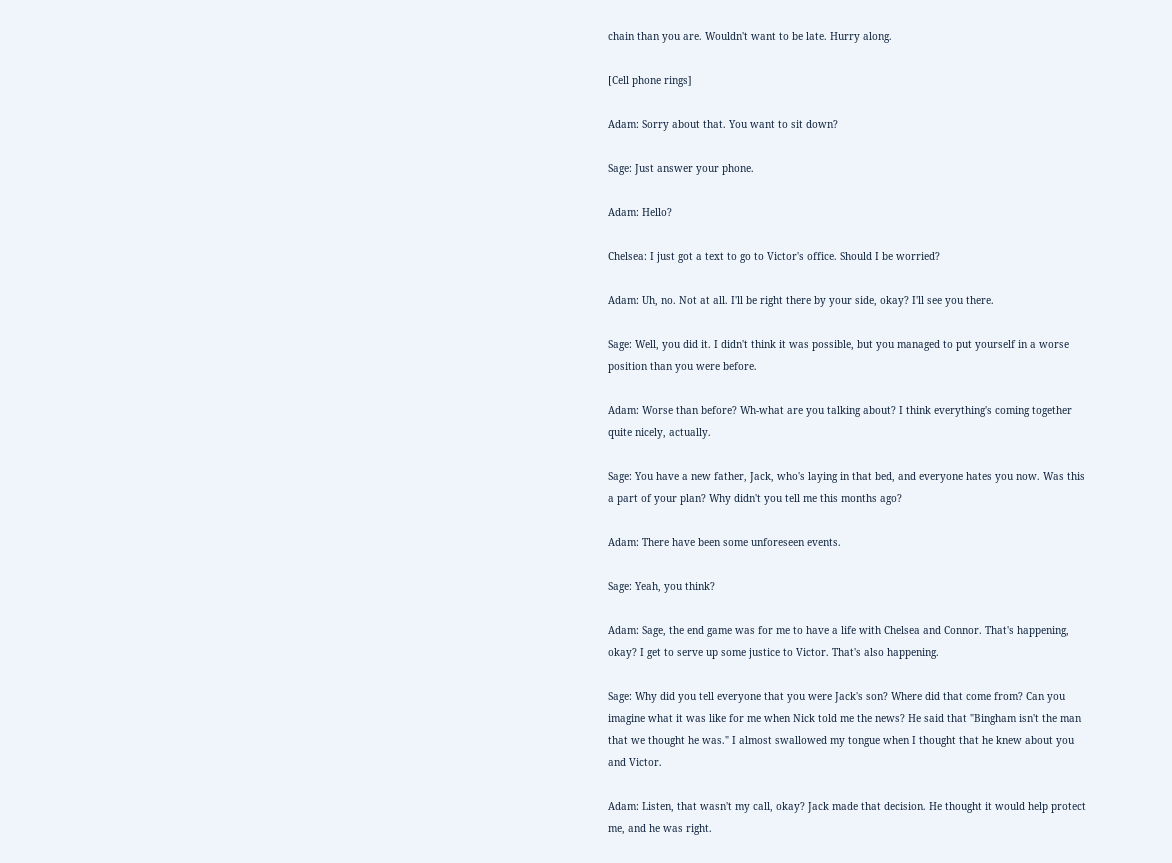chain than you are. Wouldn't want to be late. Hurry along.

[Cell phone rings]

Adam: Sorry about that. You want to sit down?

Sage: Just answer your phone.

Adam: Hello?

Chelsea: I just got a text to go to Victor's office. Should I be worried?

Adam: Uh, no. Not at all. I'll be right there by your side, okay? I'll see you there.

Sage: Well, you did it. I didn't think it was possible, but you managed to put yourself in a worse position than you were before.

Adam: Worse than before? Wh-what are you talking about? I think everything's coming together quite nicely, actually.

Sage: You have a new father, Jack, who's laying in that bed, and everyone hates you now. Was this a part of your plan? Why didn't you tell me this months ago?

Adam: There have been some unforeseen events.

Sage: Yeah, you think?

Adam: Sage, the end game was for me to have a life with Chelsea and Connor. That's happening, okay? I get to serve up some justice to Victor. That's also happening.

Sage: Why did you tell everyone that you were Jack's son? Where did that come from? Can you imagine what it was like for me when Nick told me the news? He said that "Bingham isn't the man that we thought he was." I almost swallowed my tongue when I thought that he knew about you and Victor.

Adam: Listen, that wasn't my call, okay? Jack made that decision. He thought it would help protect me, and he was right.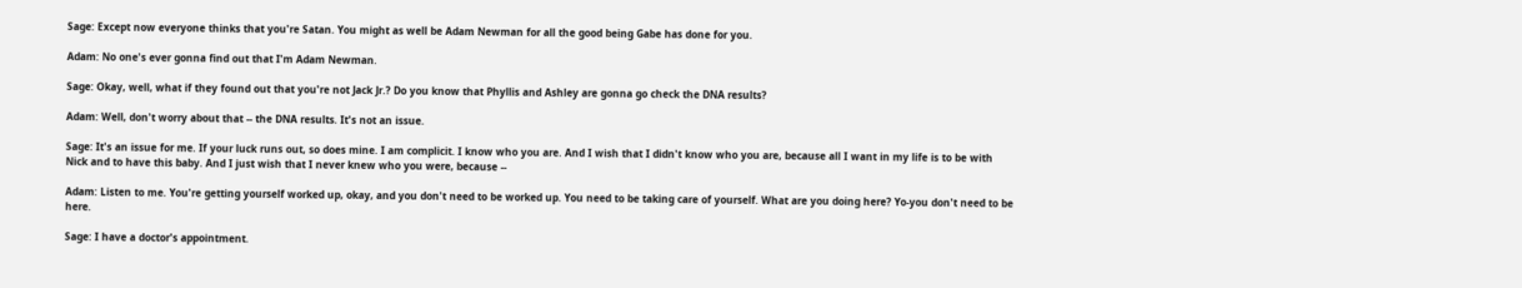Sage: Except now everyone thinks that you're Satan. You might as well be Adam Newman for all the good being Gabe has done for you.

Adam: No one's ever gonna find out that I'm Adam Newman.

Sage: Okay, well, what if they found out that you're not Jack Jr.? Do you know that Phyllis and Ashley are gonna go check the DNA results?

Adam: Well, don't worry about that -- the DNA results. It's not an issue.

Sage: It's an issue for me. If your luck runs out, so does mine. I am complicit. I know who you are. And I wish that I didn't know who you are, because all I want in my life is to be with Nick and to have this baby. And I just wish that I never knew who you were, because --

Adam: Listen to me. You're getting yourself worked up, okay, and you don't need to be worked up. You need to be taking care of yourself. What are you doing here? Yo-you don't need to be here.

Sage: I have a doctor's appointment.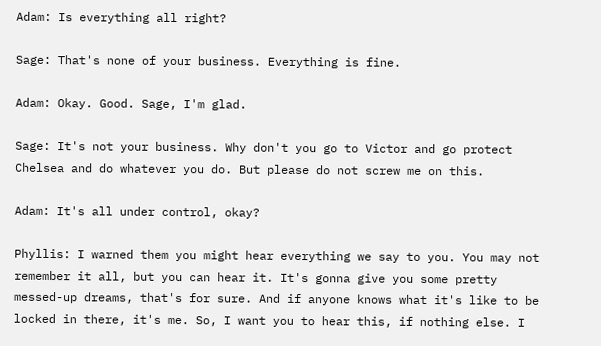Adam: Is everything all right?

Sage: That's none of your business. Everything is fine.

Adam: Okay. Good. Sage, I'm glad.

Sage: It's not your business. Why don't you go to Victor and go protect Chelsea and do whatever you do. But please do not screw me on this.

Adam: It's all under control, okay?

Phyllis: I warned them you might hear everything we say to you. You may not remember it all, but you can hear it. It's gonna give you some pretty messed-up dreams, that's for sure. And if anyone knows what it's like to be locked in there, it's me. So, I want you to hear this, if nothing else. I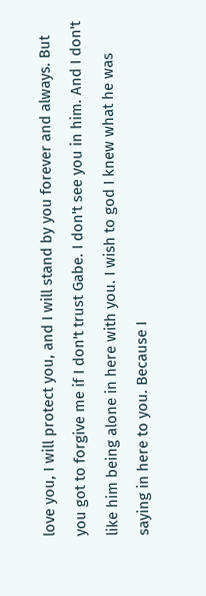love you, I will protect you, and I will stand by you forever and always. But you got to forgive me if I don't trust Gabe. I don't see you in him. And I don't like him being alone in here with you. I wish to god I knew what he was saying in here to you. Because I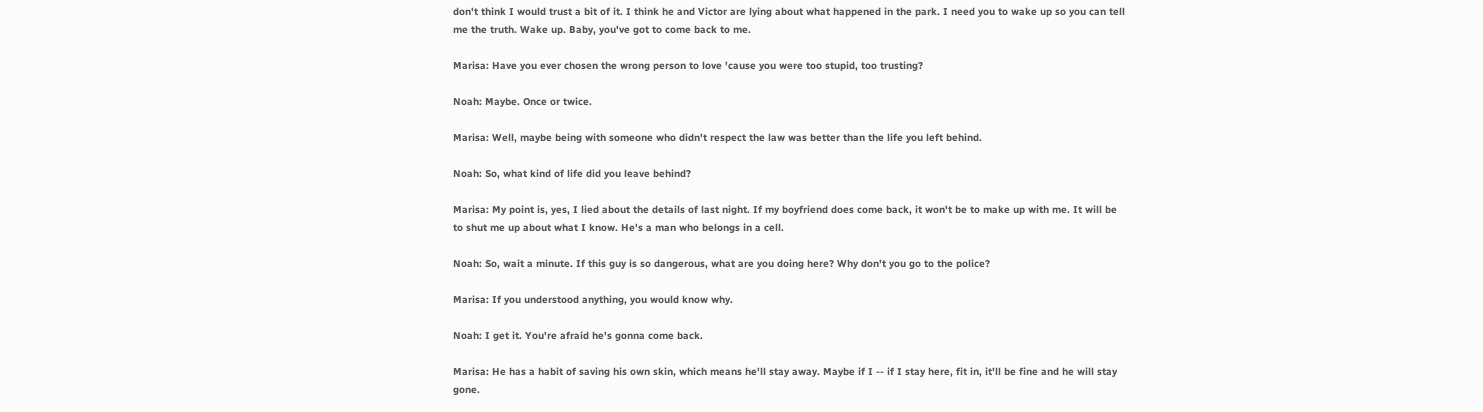don't think I would trust a bit of it. I think he and Victor are lying about what happened in the park. I need you to wake up so you can tell me the truth. Wake up. Baby, you've got to come back to me.

Marisa: Have you ever chosen the wrong person to love 'cause you were too stupid, too trusting?

Noah: Maybe. Once or twice.

Marisa: Well, maybe being with someone who didn't respect the law was better than the life you left behind.

Noah: So, what kind of life did you leave behind?

Marisa: My point is, yes, I lied about the details of last night. If my boyfriend does come back, it won't be to make up with me. It will be to shut me up about what I know. He's a man who belongs in a cell.

Noah: So, wait a minute. If this guy is so dangerous, what are you doing here? Why don't you go to the police?

Marisa: If you understood anything, you would know why.

Noah: I get it. You're afraid he's gonna come back.

Marisa: He has a habit of saving his own skin, which means he'll stay away. Maybe if I -- if I stay here, fit in, it'll be fine and he will stay gone.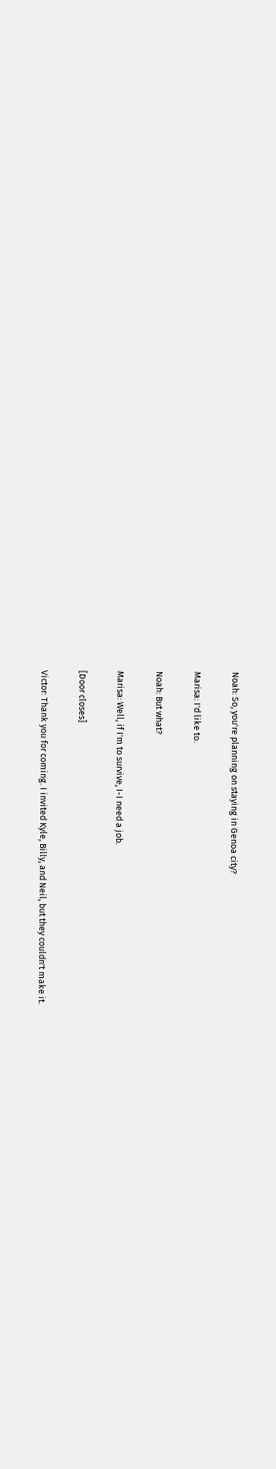Noah: So, you're planning on staying in Genoa city?

Marisa: I'd like to.

Noah: But what?

Marisa: Well, if I'm to survive, I-I need a job.

[Door closes]

Victor: Thank you for coming. I invited Kyle, Billy, and Neil, but they couldn't make it.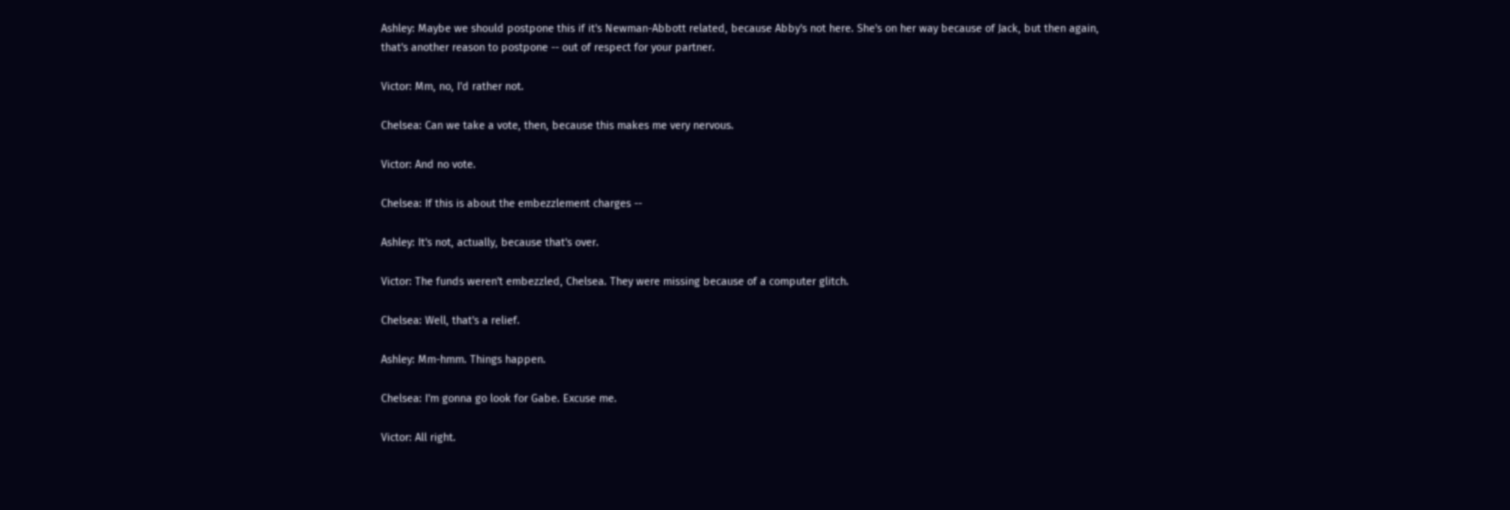Ashley: Maybe we should postpone this if it's Newman-Abbott related, because Abby's not here. She's on her way because of Jack, but then again, that's another reason to postpone -- out of respect for your partner.

Victor: Mm, no, I'd rather not.

Chelsea: Can we take a vote, then, because this makes me very nervous.

Victor: And no vote.

Chelsea: If this is about the embezzlement charges --

Ashley: It's not, actually, because that's over.

Victor: The funds weren't embezzled, Chelsea. They were missing because of a computer glitch.

Chelsea: Well, that's a relief.

Ashley: Mm-hmm. Things happen.

Chelsea: I'm gonna go look for Gabe. Excuse me.

Victor: All right.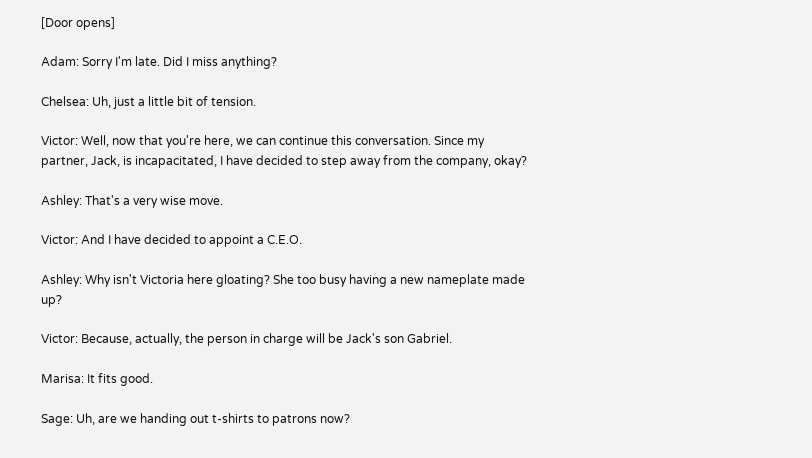[Door opens]

Adam: Sorry I'm late. Did I miss anything?

Chelsea: Uh, just a little bit of tension.

Victor: Well, now that you're here, we can continue this conversation. Since my partner, Jack, is incapacitated, I have decided to step away from the company, okay?

Ashley: That's a very wise move.

Victor: And I have decided to appoint a C.E.O.

Ashley: Why isn't Victoria here gloating? She too busy having a new nameplate made up?

Victor: Because, actually, the person in charge will be Jack's son Gabriel.

Marisa: It fits good.

Sage: Uh, are we handing out t-shirts to patrons now?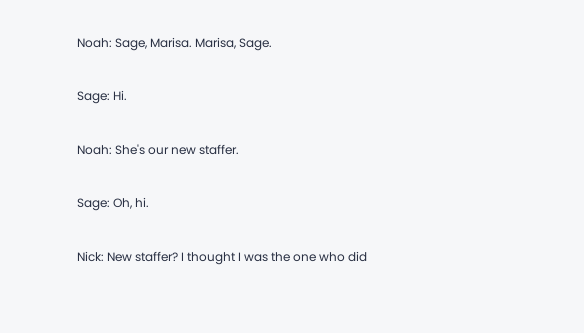Noah: Sage, Marisa. Marisa, Sage.

Sage: Hi.

Noah: She's our new staffer.

Sage: Oh, hi.

Nick: New staffer? I thought I was the one who did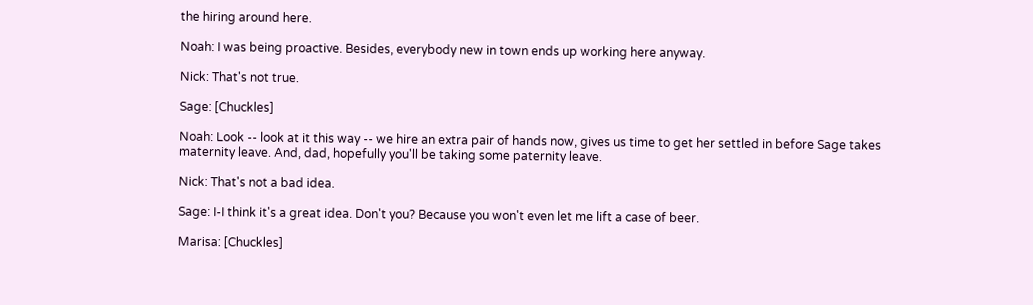the hiring around here.

Noah: I was being proactive. Besides, everybody new in town ends up working here anyway.

Nick: That's not true.

Sage: [Chuckles]

Noah: Look -- look at it this way -- we hire an extra pair of hands now, gives us time to get her settled in before Sage takes maternity leave. And, dad, hopefully you'll be taking some paternity leave.

Nick: That's not a bad idea.

Sage: I-I think it's a great idea. Don't you? Because you won't even let me lift a case of beer.

Marisa: [Chuckles]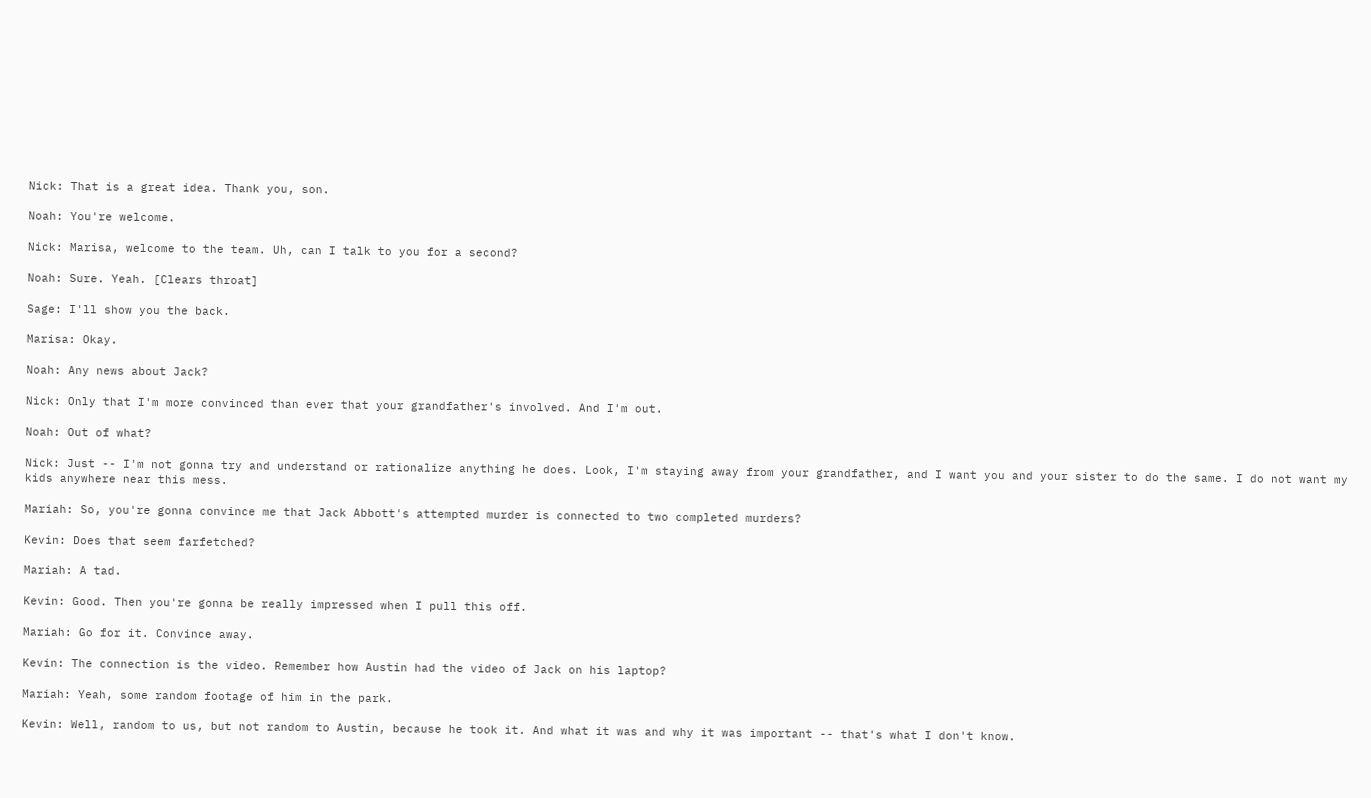Nick: That is a great idea. Thank you, son.

Noah: You're welcome.

Nick: Marisa, welcome to the team. Uh, can I talk to you for a second?

Noah: Sure. Yeah. [Clears throat]

Sage: I'll show you the back.

Marisa: Okay.

Noah: Any news about Jack?

Nick: Only that I'm more convinced than ever that your grandfather's involved. And I'm out.

Noah: Out of what?

Nick: Just -- I'm not gonna try and understand or rationalize anything he does. Look, I'm staying away from your grandfather, and I want you and your sister to do the same. I do not want my kids anywhere near this mess.

Mariah: So, you're gonna convince me that Jack Abbott's attempted murder is connected to two completed murders?

Kevin: Does that seem farfetched?

Mariah: A tad.

Kevin: Good. Then you're gonna be really impressed when I pull this off.

Mariah: Go for it. Convince away.

Kevin: The connection is the video. Remember how Austin had the video of Jack on his laptop?

Mariah: Yeah, some random footage of him in the park.

Kevin: Well, random to us, but not random to Austin, because he took it. And what it was and why it was important -- that's what I don't know.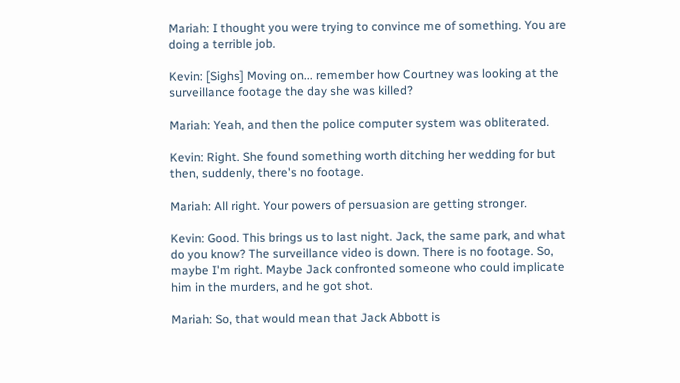Mariah: I thought you were trying to convince me of something. You are doing a terrible job.

Kevin: [Sighs] Moving on... remember how Courtney was looking at the surveillance footage the day she was killed?

Mariah: Yeah, and then the police computer system was obliterated.

Kevin: Right. She found something worth ditching her wedding for but then, suddenly, there's no footage.

Mariah: All right. Your powers of persuasion are getting stronger.

Kevin: Good. This brings us to last night. Jack, the same park, and what do you know? The surveillance video is down. There is no footage. So, maybe I'm right. Maybe Jack confronted someone who could implicate him in the murders, and he got shot.

Mariah: So, that would mean that Jack Abbott is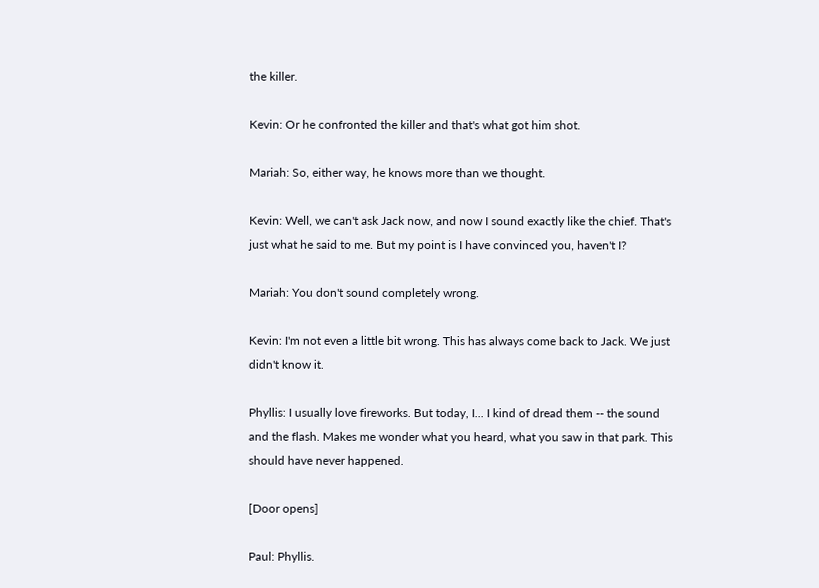the killer.

Kevin: Or he confronted the killer and that's what got him shot.

Mariah: So, either way, he knows more than we thought.

Kevin: Well, we can't ask Jack now, and now I sound exactly like the chief. That's just what he said to me. But my point is I have convinced you, haven't I?

Mariah: You don't sound completely wrong.

Kevin: I'm not even a little bit wrong. This has always come back to Jack. We just didn't know it.

Phyllis: I usually love fireworks. But today, I... I kind of dread them -- the sound and the flash. Makes me wonder what you heard, what you saw in that park. This should have never happened.

[Door opens]

Paul: Phyllis.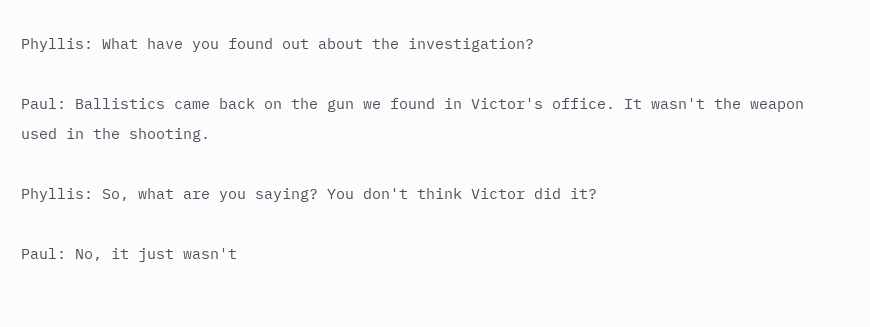Phyllis: What have you found out about the investigation?

Paul: Ballistics came back on the gun we found in Victor's office. It wasn't the weapon used in the shooting.

Phyllis: So, what are you saying? You don't think Victor did it?

Paul: No, it just wasn't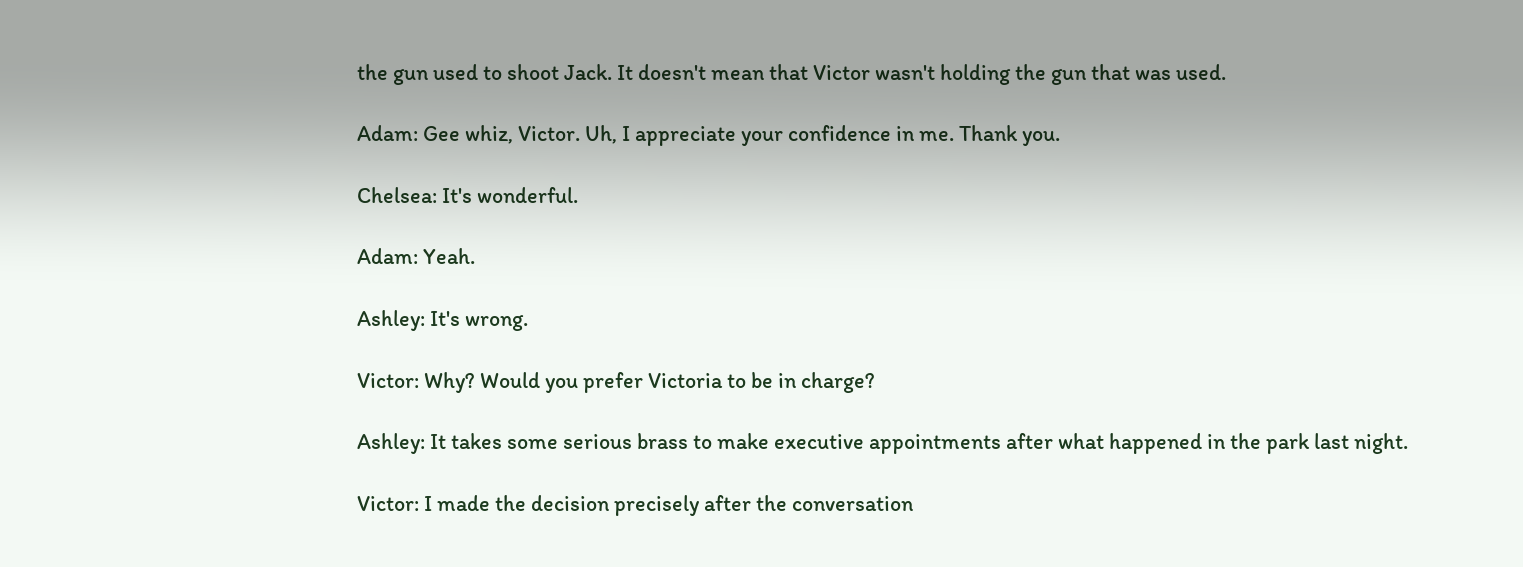the gun used to shoot Jack. It doesn't mean that Victor wasn't holding the gun that was used.

Adam: Gee whiz, Victor. Uh, I appreciate your confidence in me. Thank you.

Chelsea: It's wonderful.

Adam: Yeah.

Ashley: It's wrong.

Victor: Why? Would you prefer Victoria to be in charge?

Ashley: It takes some serious brass to make executive appointments after what happened in the park last night.

Victor: I made the decision precisely after the conversation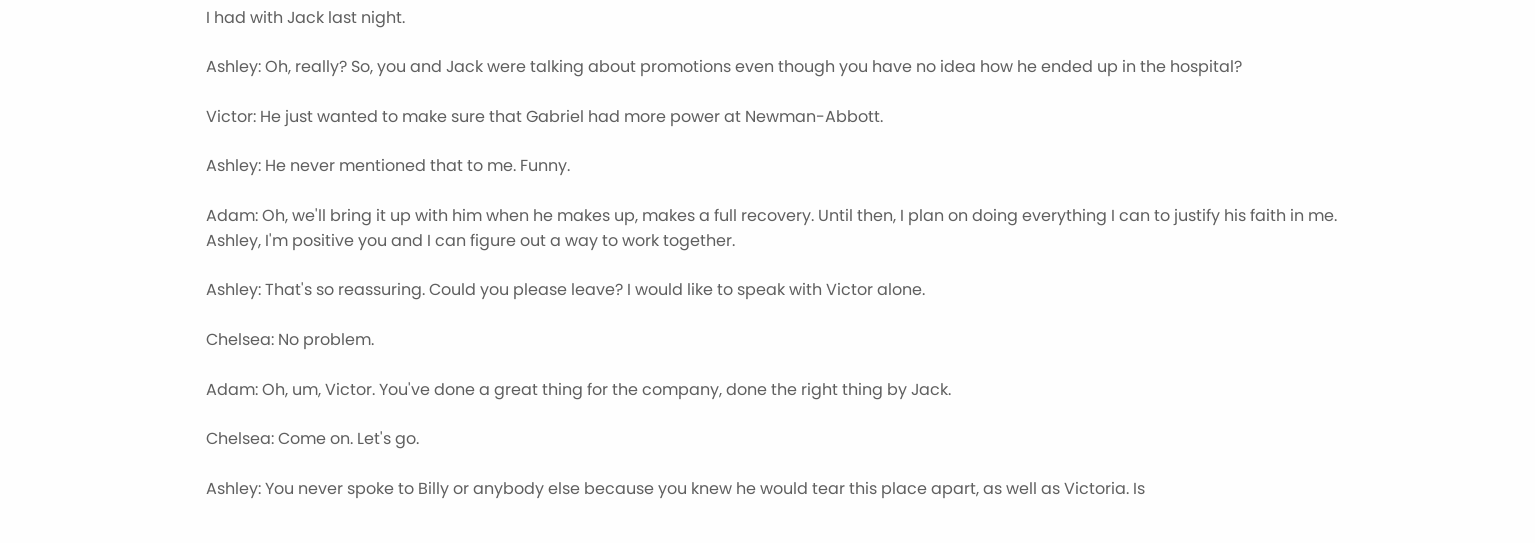I had with Jack last night.

Ashley: Oh, really? So, you and Jack were talking about promotions even though you have no idea how he ended up in the hospital?

Victor: He just wanted to make sure that Gabriel had more power at Newman-Abbott.

Ashley: He never mentioned that to me. Funny.

Adam: Oh, we'll bring it up with him when he makes up, makes a full recovery. Until then, I plan on doing everything I can to justify his faith in me. Ashley, I'm positive you and I can figure out a way to work together.

Ashley: That's so reassuring. Could you please leave? I would like to speak with Victor alone.

Chelsea: No problem.

Adam: Oh, um, Victor. You've done a great thing for the company, done the right thing by Jack.

Chelsea: Come on. Let's go.

Ashley: You never spoke to Billy or anybody else because you knew he would tear this place apart, as well as Victoria. Is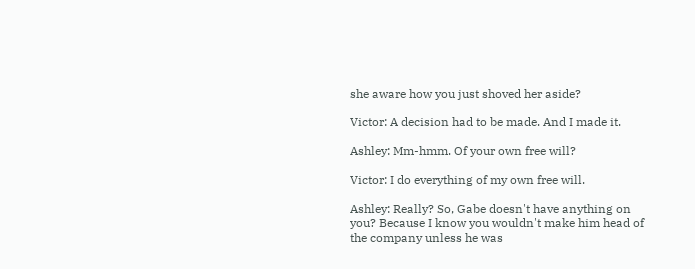she aware how you just shoved her aside?

Victor: A decision had to be made. And I made it.

Ashley: Mm-hmm. Of your own free will?

Victor: I do everything of my own free will.

Ashley: Really? So, Gabe doesn't have anything on you? Because I know you wouldn't make him head of the company unless he was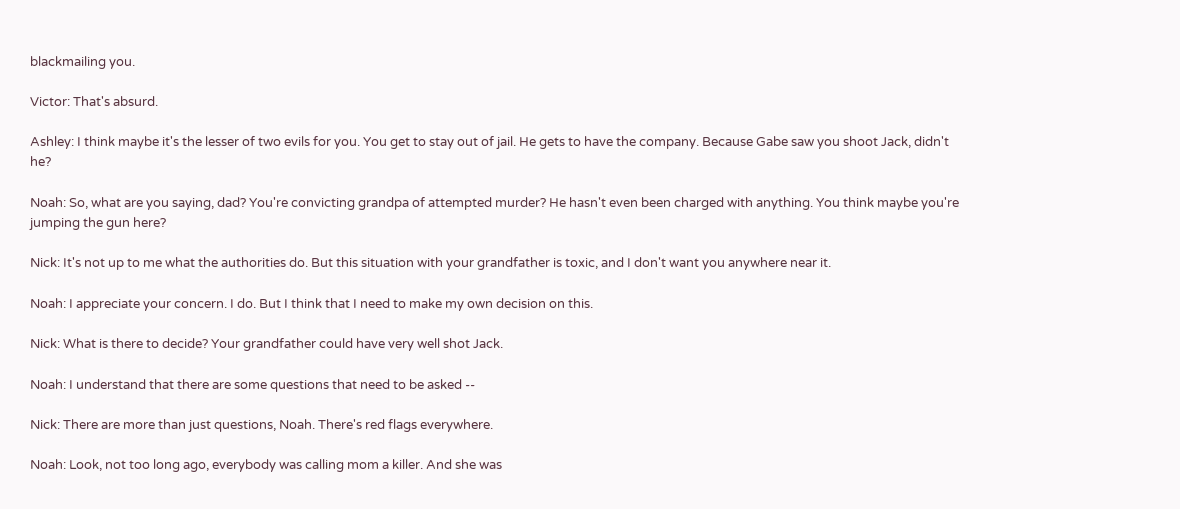blackmailing you.

Victor: That's absurd.

Ashley: I think maybe it's the lesser of two evils for you. You get to stay out of jail. He gets to have the company. Because Gabe saw you shoot Jack, didn't he?

Noah: So, what are you saying, dad? You're convicting grandpa of attempted murder? He hasn't even been charged with anything. You think maybe you're jumping the gun here?

Nick: It's not up to me what the authorities do. But this situation with your grandfather is toxic, and I don't want you anywhere near it.

Noah: I appreciate your concern. I do. But I think that I need to make my own decision on this.

Nick: What is there to decide? Your grandfather could have very well shot Jack.

Noah: I understand that there are some questions that need to be asked --

Nick: There are more than just questions, Noah. There's red flags everywhere.

Noah: Look, not too long ago, everybody was calling mom a killer. And she was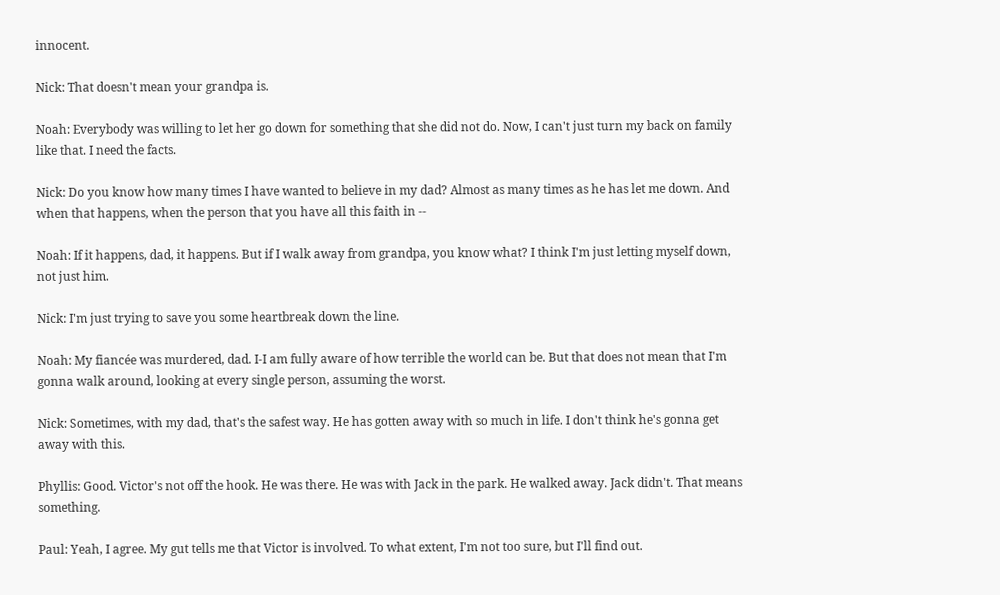innocent.

Nick: That doesn't mean your grandpa is.

Noah: Everybody was willing to let her go down for something that she did not do. Now, I can't just turn my back on family like that. I need the facts.

Nick: Do you know how many times I have wanted to believe in my dad? Almost as many times as he has let me down. And when that happens, when the person that you have all this faith in --

Noah: If it happens, dad, it happens. But if I walk away from grandpa, you know what? I think I'm just letting myself down, not just him.

Nick: I'm just trying to save you some heartbreak down the line.

Noah: My fiancée was murdered, dad. I-I am fully aware of how terrible the world can be. But that does not mean that I'm gonna walk around, looking at every single person, assuming the worst.

Nick: Sometimes, with my dad, that's the safest way. He has gotten away with so much in life. I don't think he's gonna get away with this.

Phyllis: Good. Victor's not off the hook. He was there. He was with Jack in the park. He walked away. Jack didn't. That means something.

Paul: Yeah, I agree. My gut tells me that Victor is involved. To what extent, I'm not too sure, but I'll find out.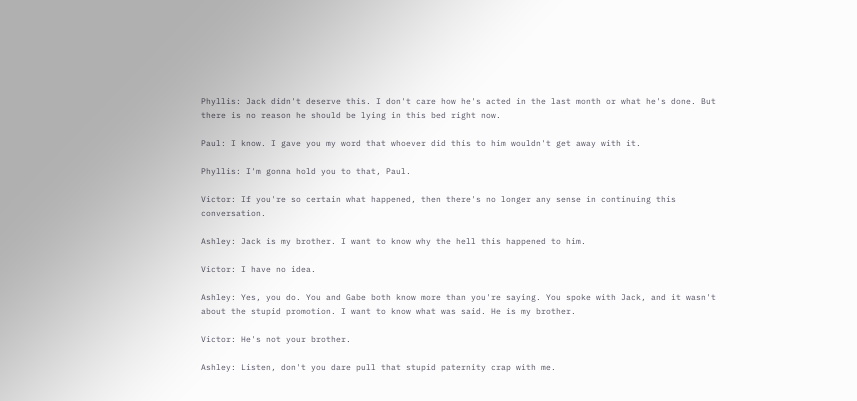Phyllis: Jack didn't deserve this. I don't care how he's acted in the last month or what he's done. But there is no reason he should be lying in this bed right now.

Paul: I know. I gave you my word that whoever did this to him wouldn't get away with it.

Phyllis: I'm gonna hold you to that, Paul.

Victor: If you're so certain what happened, then there's no longer any sense in continuing this conversation.

Ashley: Jack is my brother. I want to know why the hell this happened to him.

Victor: I have no idea.

Ashley: Yes, you do. You and Gabe both know more than you're saying. You spoke with Jack, and it wasn't about the stupid promotion. I want to know what was said. He is my brother.

Victor: He's not your brother.

Ashley: Listen, don't you dare pull that stupid paternity crap with me.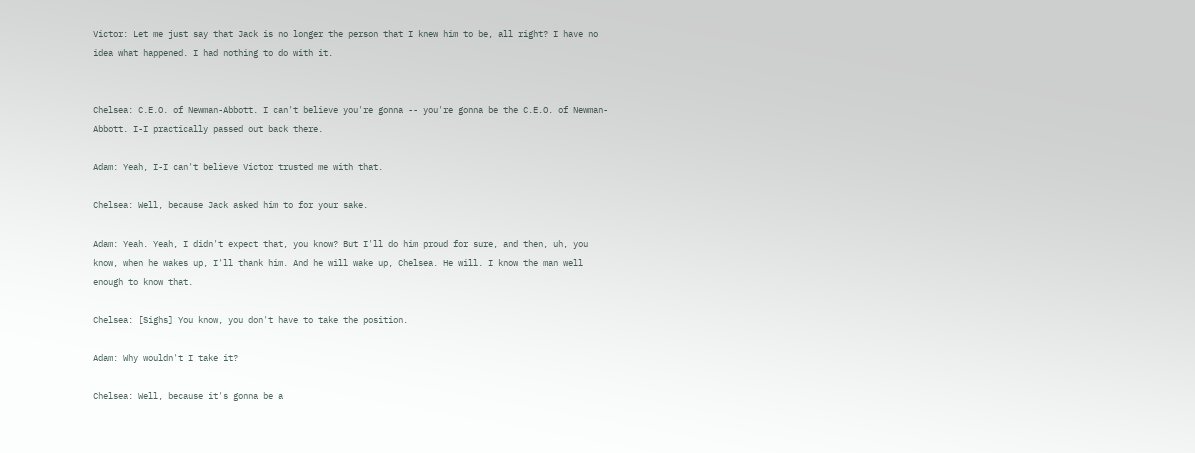Victor: Let me just say that Jack is no longer the person that I knew him to be, all right? I have no idea what happened. I had nothing to do with it.


Chelsea: C.E.O. of Newman-Abbott. I can't believe you're gonna -- you're gonna be the C.E.O. of Newman-Abbott. I-I practically passed out back there.

Adam: Yeah, I-I can't believe Victor trusted me with that.

Chelsea: Well, because Jack asked him to for your sake.

Adam: Yeah. Yeah, I didn't expect that, you know? But I'll do him proud for sure, and then, uh, you know, when he wakes up, I'll thank him. And he will wake up, Chelsea. He will. I know the man well enough to know that.

Chelsea: [Sighs] You know, you don't have to take the position.

Adam: Why wouldn't I take it?

Chelsea: Well, because it's gonna be a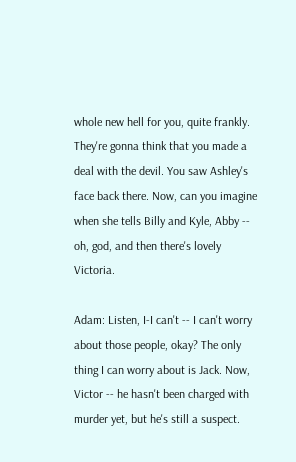whole new hell for you, quite frankly. They're gonna think that you made a deal with the devil. You saw Ashley's face back there. Now, can you imagine when she tells Billy and Kyle, Abby -- oh, god, and then there's lovely Victoria.

Adam: Listen, I-I can't -- I can't worry about those people, okay? The only thing I can worry about is Jack. Now, Victor -- he hasn't been charged with murder yet, but he's still a suspect.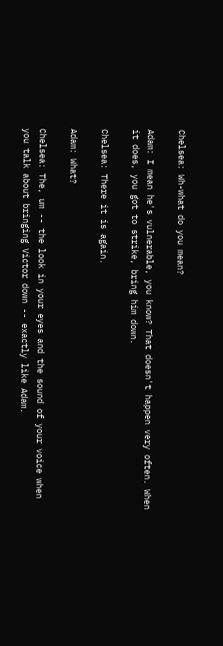Chelsea: Wh-what do you mean?

Adam: I mean he's vulnerable, you know? That doesn't happen very often. When it does, you got to strike, bring him down.

Chelsea: There it is again.

Adam: What?

Chelsea: The, um -- the look in your eyes and the sound of your voice when you talk about bringing Victor down -- exactly like Adam.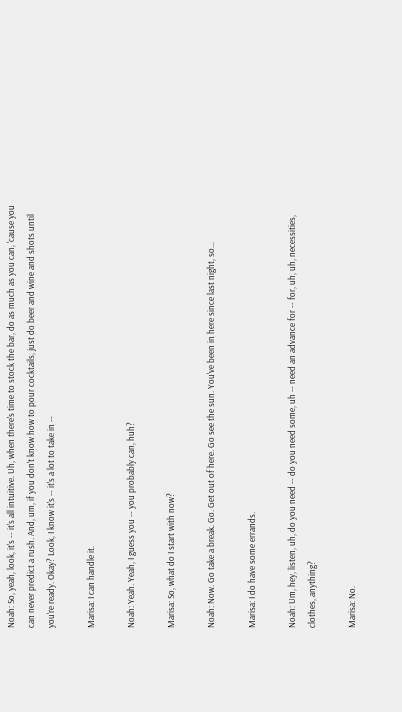Noah: So, yeah, look, it's -- it's all intuitive. Uh, when there's time to stock the bar, do as much as you can, 'cause you can never predict a rush. And, um, if you don't know how to pour cocktails, just do beer and wine and shots until you're ready. Okay? Look, I know it's -- it's a lot to take in --

Marisa: I can handle it.

Noah: Yeah. Yeah, I guess you -- you probably can, huh?

Marisa: So, what do I start with now?

Noah: Now. Go take a break. Go. Get out of here. Go see the sun. You've been in here since last night, so...

Marisa: I do have some errands.

Noah: Um, hey, listen, uh, do you need -- do you need some, uh -- need an advance for -- for, uh, uh, necessities, clothes, anything?

Marisa: No.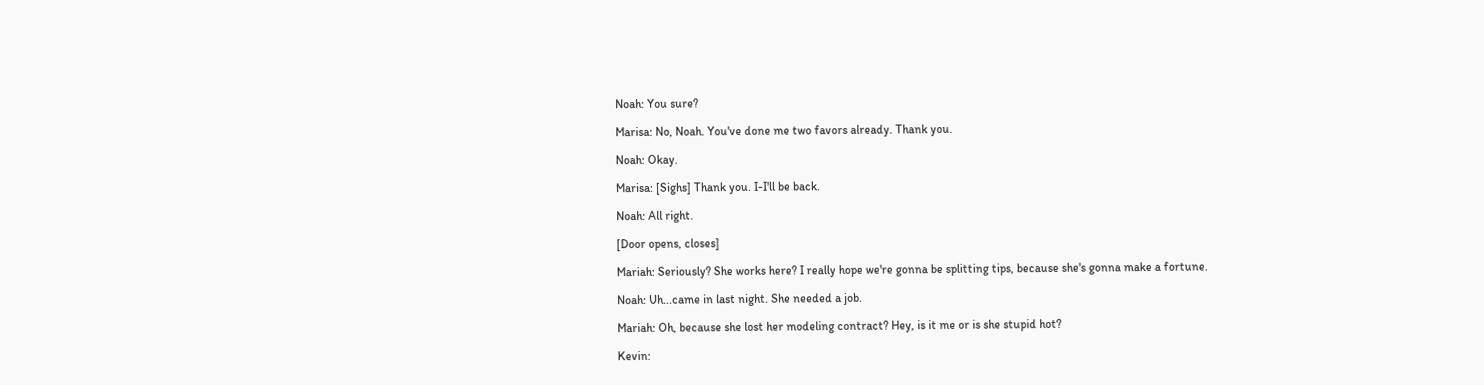Noah: You sure?

Marisa: No, Noah. You've done me two favors already. Thank you.

Noah: Okay.

Marisa: [Sighs] Thank you. I-I'll be back.

Noah: All right.

[Door opens, closes]

Mariah: Seriously? She works here? I really hope we're gonna be splitting tips, because she's gonna make a fortune.

Noah: Uh...came in last night. She needed a job.

Mariah: Oh, because she lost her modeling contract? Hey, is it me or is she stupid hot?

Kevin: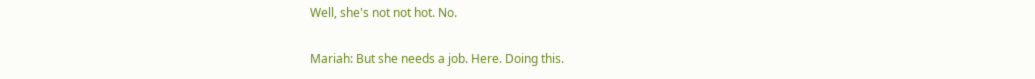Well, she's not not hot. No.

Mariah: But she needs a job. Here. Doing this.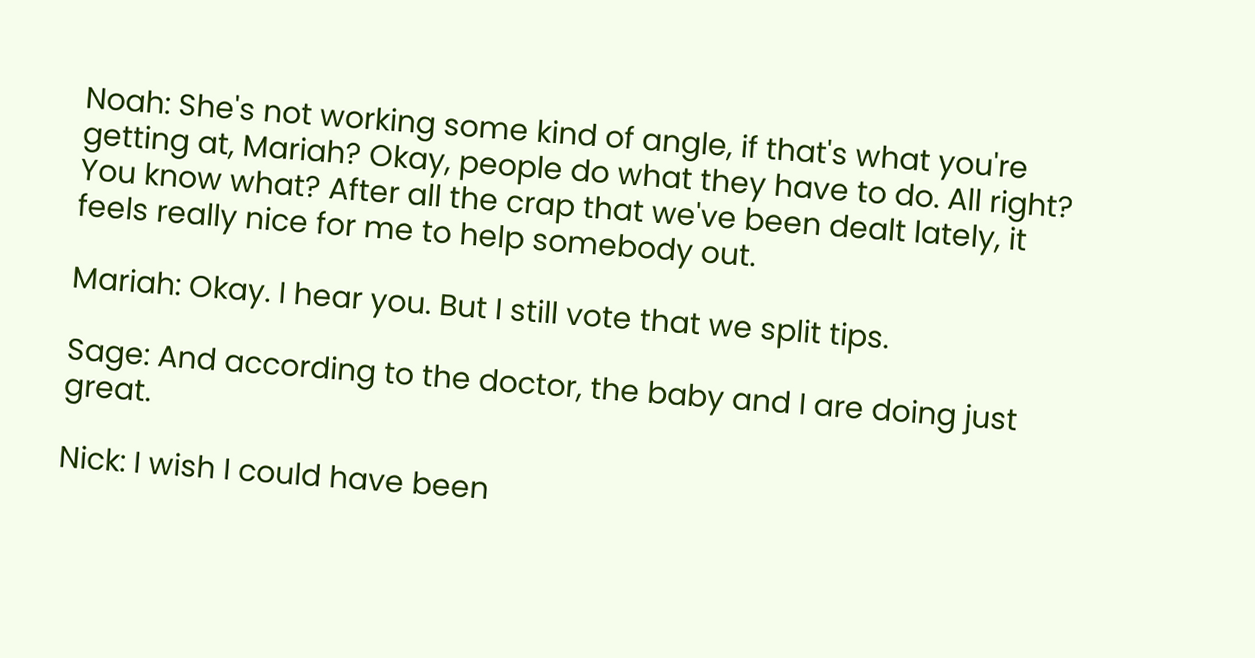Noah: She's not working some kind of angle, if that's what you're getting at, Mariah? Okay, people do what they have to do. All right? You know what? After all the crap that we've been dealt lately, it feels really nice for me to help somebody out.

Mariah: Okay. I hear you. But I still vote that we split tips.

Sage: And according to the doctor, the baby and I are doing just great.

Nick: I wish I could have been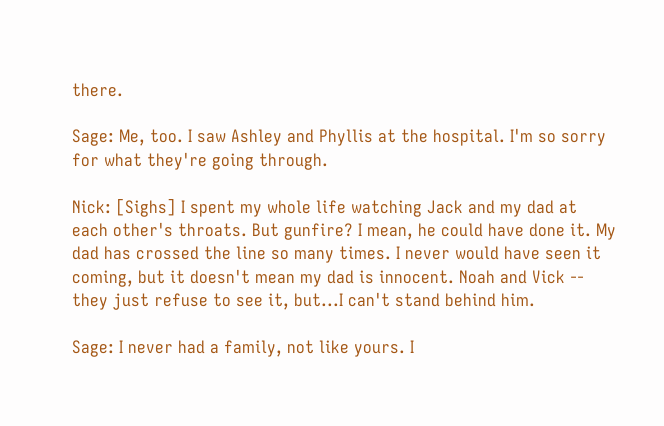there.

Sage: Me, too. I saw Ashley and Phyllis at the hospital. I'm so sorry for what they're going through.

Nick: [Sighs] I spent my whole life watching Jack and my dad at each other's throats. But gunfire? I mean, he could have done it. My dad has crossed the line so many times. I never would have seen it coming, but it doesn't mean my dad is innocent. Noah and Vick -- they just refuse to see it, but...I can't stand behind him.

Sage: I never had a family, not like yours. I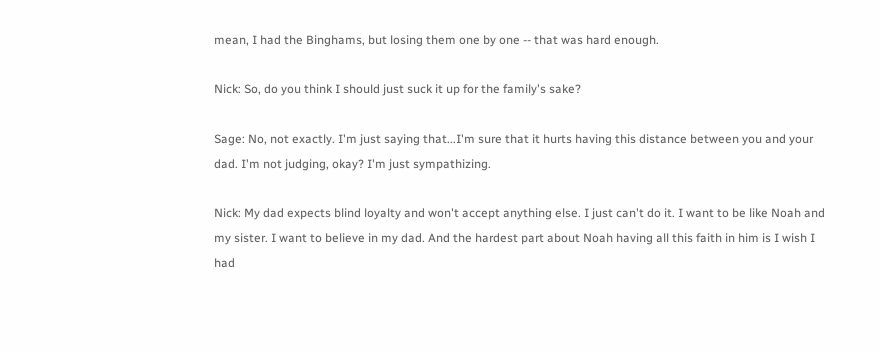mean, I had the Binghams, but losing them one by one -- that was hard enough.

Nick: So, do you think I should just suck it up for the family's sake?

Sage: No, not exactly. I'm just saying that...I'm sure that it hurts having this distance between you and your dad. I'm not judging, okay? I'm just sympathizing.

Nick: My dad expects blind loyalty and won't accept anything else. I just can't do it. I want to be like Noah and my sister. I want to believe in my dad. And the hardest part about Noah having all this faith in him is I wish I had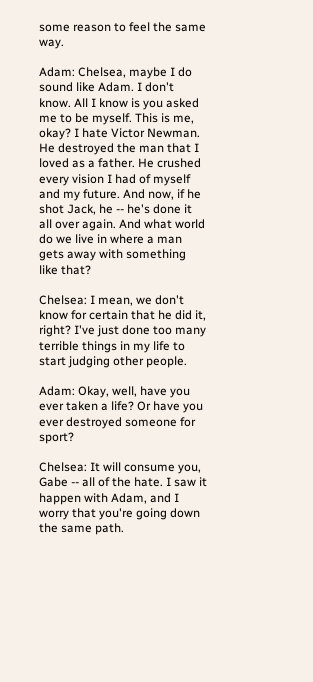some reason to feel the same way.

Adam: Chelsea, maybe I do sound like Adam. I don't know. All I know is you asked me to be myself. This is me, okay? I hate Victor Newman. He destroyed the man that I loved as a father. He crushed every vision I had of myself and my future. And now, if he shot Jack, he -- he's done it all over again. And what world do we live in where a man gets away with something like that?

Chelsea: I mean, we don't know for certain that he did it, right? I've just done too many terrible things in my life to start judging other people.

Adam: Okay, well, have you ever taken a life? Or have you ever destroyed someone for sport?

Chelsea: It will consume you, Gabe -- all of the hate. I saw it happen with Adam, and I worry that you're going down the same path.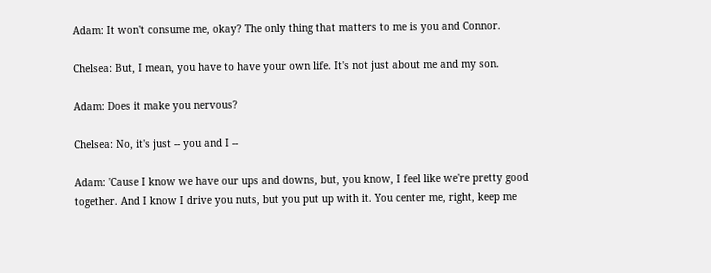Adam: It won't consume me, okay? The only thing that matters to me is you and Connor.

Chelsea: But, I mean, you have to have your own life. It's not just about me and my son.

Adam: Does it make you nervous?

Chelsea: No, it's just -- you and I --

Adam: 'Cause I know we have our ups and downs, but, you know, I feel like we're pretty good together. And I know I drive you nuts, but you put up with it. You center me, right, keep me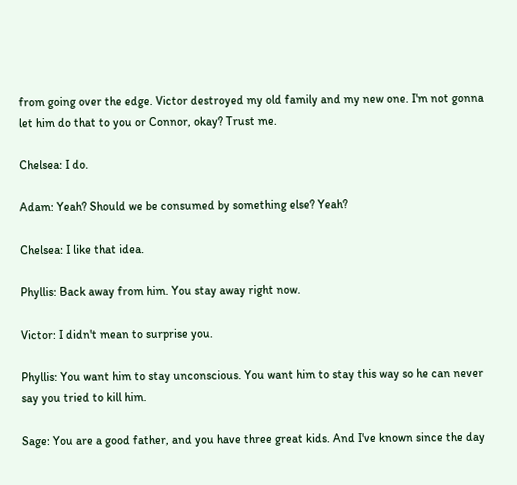from going over the edge. Victor destroyed my old family and my new one. I'm not gonna let him do that to you or Connor, okay? Trust me.

Chelsea: I do.

Adam: Yeah? Should we be consumed by something else? Yeah?

Chelsea: I like that idea.

Phyllis: Back away from him. You stay away right now.

Victor: I didn't mean to surprise you.

Phyllis: You want him to stay unconscious. You want him to stay this way so he can never say you tried to kill him.

Sage: You are a good father, and you have three great kids. And I've known since the day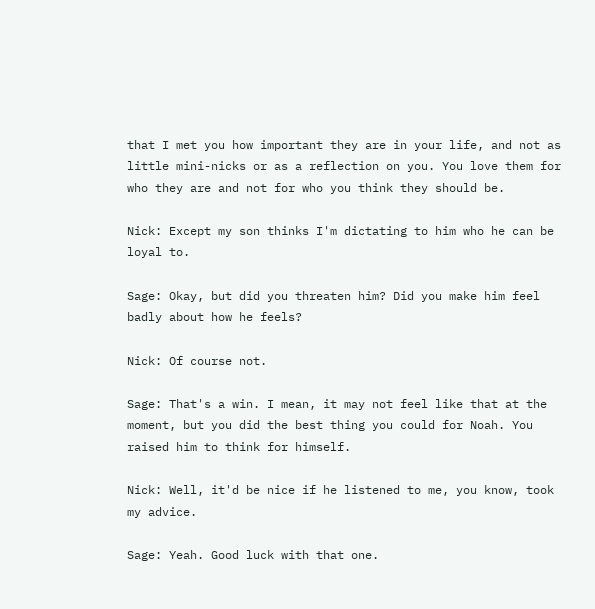that I met you how important they are in your life, and not as little mini-nicks or as a reflection on you. You love them for who they are and not for who you think they should be.

Nick: Except my son thinks I'm dictating to him who he can be loyal to.

Sage: Okay, but did you threaten him? Did you make him feel badly about how he feels?

Nick: Of course not.

Sage: That's a win. I mean, it may not feel like that at the moment, but you did the best thing you could for Noah. You raised him to think for himself.

Nick: Well, it'd be nice if he listened to me, you know, took my advice.

Sage: Yeah. Good luck with that one.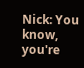Nick: You know, you're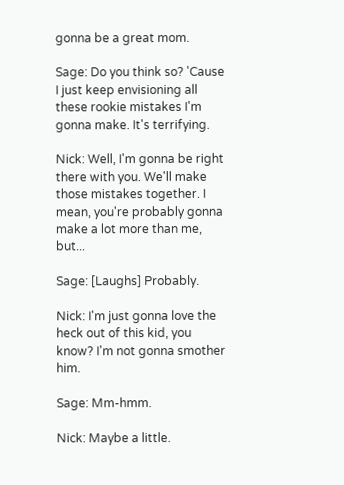gonna be a great mom.

Sage: Do you think so? 'Cause I just keep envisioning all these rookie mistakes I'm gonna make. It's terrifying.

Nick: Well, I'm gonna be right there with you. We'll make those mistakes together. I mean, you're probably gonna make a lot more than me, but...

Sage: [Laughs] Probably.

Nick: I'm just gonna love the heck out of this kid, you know? I'm not gonna smother him.

Sage: Mm-hmm.

Nick: Maybe a little.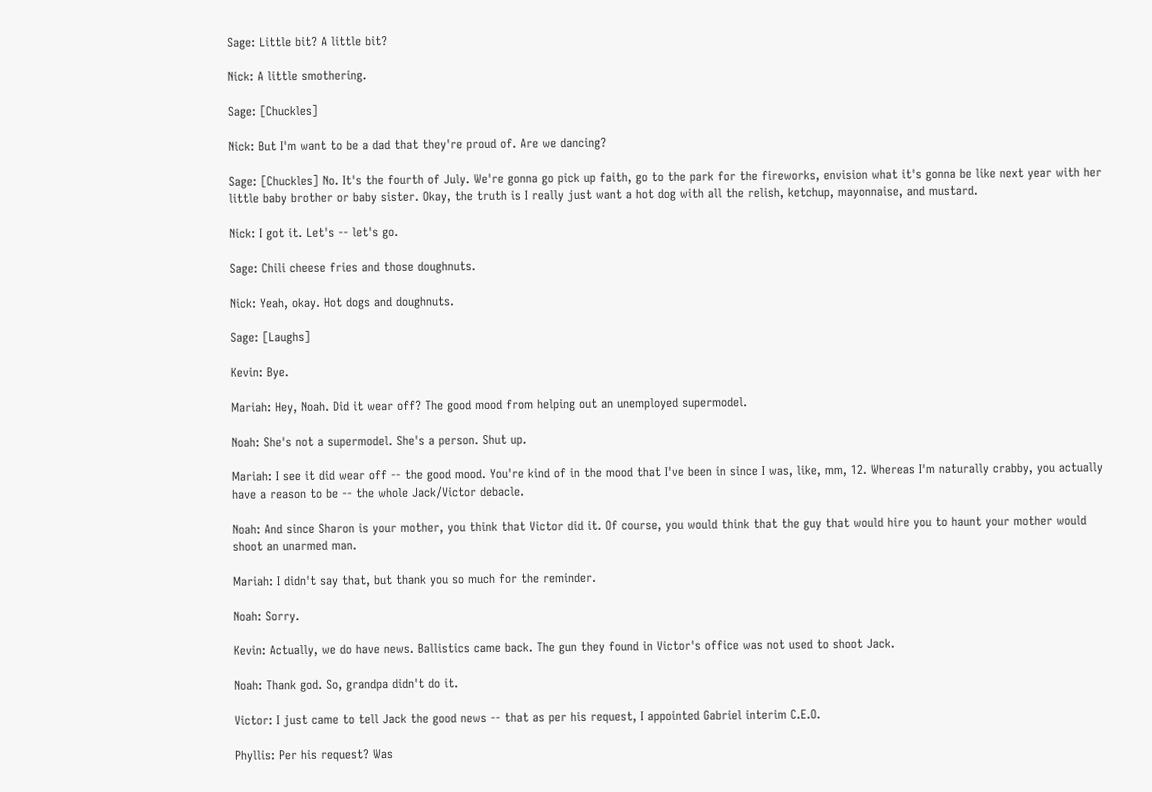Sage: Little bit? A little bit?

Nick: A little smothering.

Sage: [Chuckles]

Nick: But I'm want to be a dad that they're proud of. Are we dancing?

Sage: [Chuckles] No. It's the fourth of July. We're gonna go pick up faith, go to the park for the fireworks, envision what it's gonna be like next year with her little baby brother or baby sister. Okay, the truth is I really just want a hot dog with all the relish, ketchup, mayonnaise, and mustard.

Nick: I got it. Let's -- let's go.

Sage: Chili cheese fries and those doughnuts.

Nick: Yeah, okay. Hot dogs and doughnuts.

Sage: [Laughs]

Kevin: Bye.

Mariah: Hey, Noah. Did it wear off? The good mood from helping out an unemployed supermodel.

Noah: She's not a supermodel. She's a person. Shut up.

Mariah: I see it did wear off -- the good mood. You're kind of in the mood that I've been in since I was, like, mm, 12. Whereas I'm naturally crabby, you actually have a reason to be -- the whole Jack/Victor debacle.

Noah: And since Sharon is your mother, you think that Victor did it. Of course, you would think that the guy that would hire you to haunt your mother would shoot an unarmed man.

Mariah: I didn't say that, but thank you so much for the reminder.

Noah: Sorry.

Kevin: Actually, we do have news. Ballistics came back. The gun they found in Victor's office was not used to shoot Jack.

Noah: Thank god. So, grandpa didn't do it.

Victor: I just came to tell Jack the good news -- that as per his request, I appointed Gabriel interim C.E.O.

Phyllis: Per his request? Was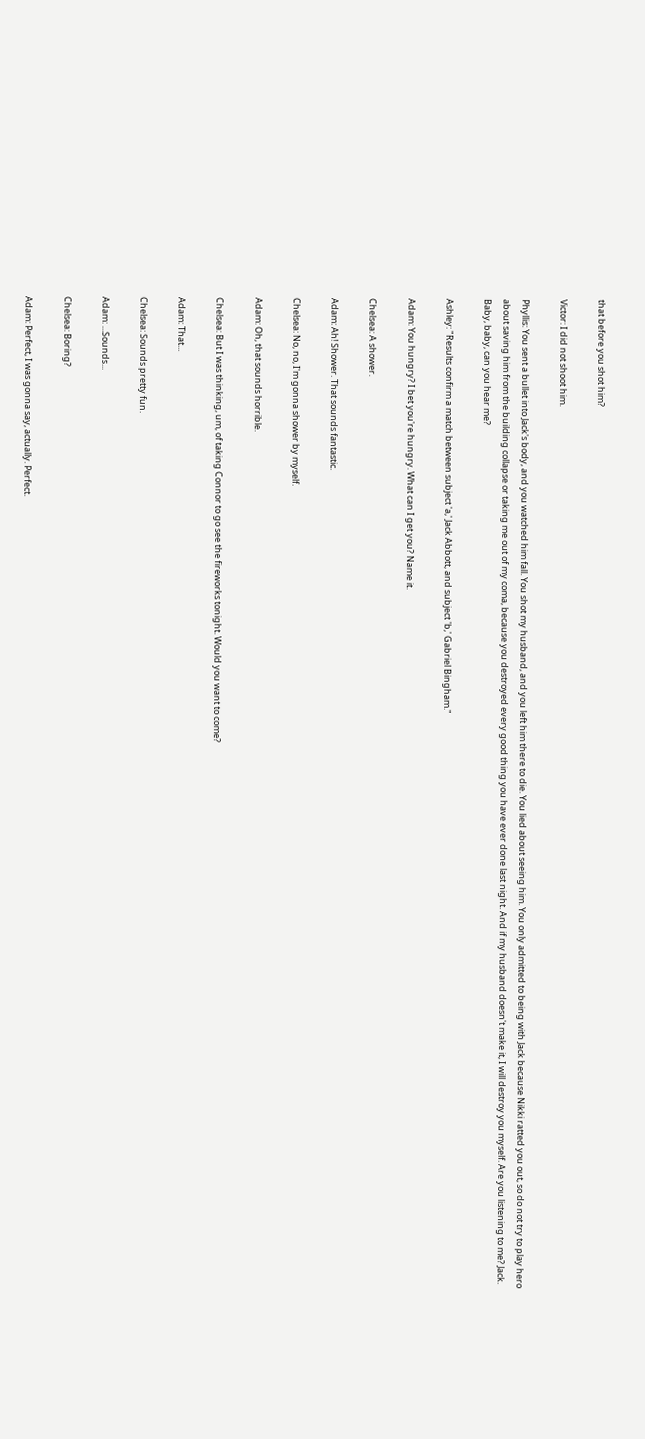that before you shot him?

Victor: I did not shoot him.

Phyllis: You sent a bullet into Jack's body, and you watched him fall. You shot my husband, and you left him there to die. You lied about seeing him. You only admitted to being with Jack because Nikki ratted you out, so do not try to play hero about saving him from the building collapse or taking me out of my coma, because you destroyed every good thing you have ever done last night. And if my husband doesn't make it, I will destroy you myself. Are you listening to me? Jack. Baby, baby, can you hear me?

Ashley: "Results confirm a match between subject 'a,' Jack Abbott, and subject 'b,' Gabriel Bingham."

Adam: You hungry? I bet you're hungry. What can I get you? Name it.

Chelsea: A shower.

Adam: Ah! Shower. That sounds fantastic.

Chelsea: No, no, I'm gonna shower by myself.

Adam: Oh, that sounds horrible.

Chelsea: But I was thinking, um, of taking Connor to go see the fireworks tonight. Would you want to come?

Adam: That...

Chelsea: Sounds pretty fun.

Adam: ...Sounds...

Chelsea: Boring?

Adam: Perfect, I was gonna say, actually. Perfect.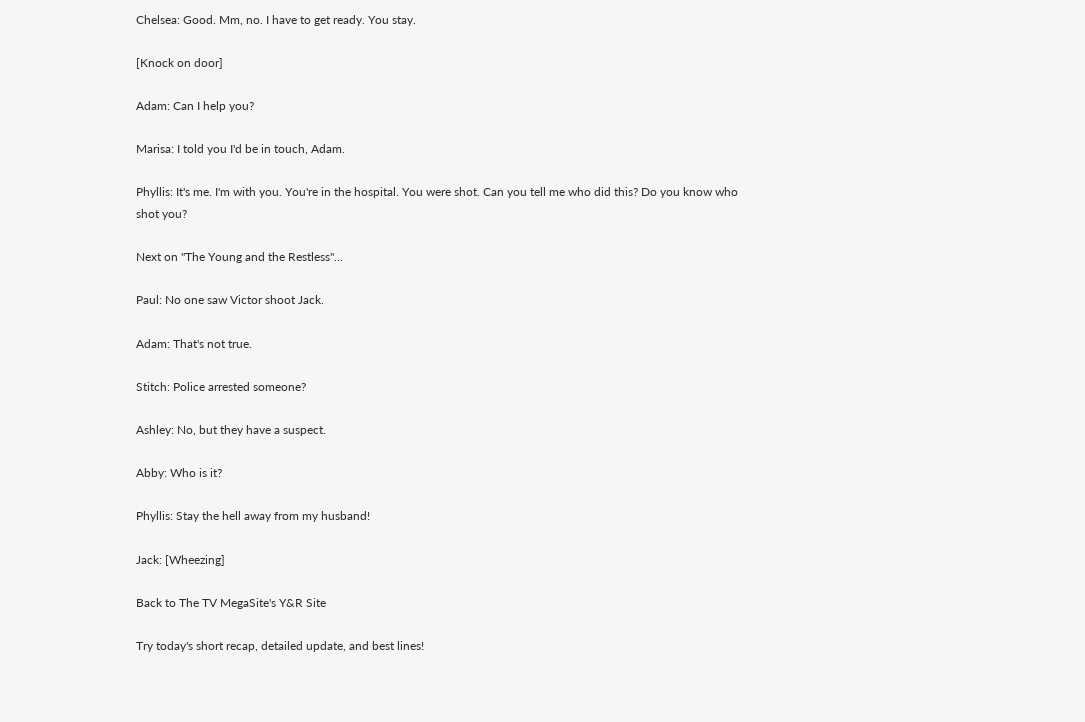Chelsea: Good. Mm, no. I have to get ready. You stay.

[Knock on door]

Adam: Can I help you?

Marisa: I told you I'd be in touch, Adam.

Phyllis: It's me. I'm with you. You're in the hospital. You were shot. Can you tell me who did this? Do you know who shot you?

Next on "The Young and the Restless"...

Paul: No one saw Victor shoot Jack.

Adam: That's not true.

Stitch: Police arrested someone?

Ashley: No, but they have a suspect.

Abby: Who is it?

Phyllis: Stay the hell away from my husband!

Jack: [Wheezing]

Back to The TV MegaSite's Y&R Site

Try today's short recap, detailed update, and best lines!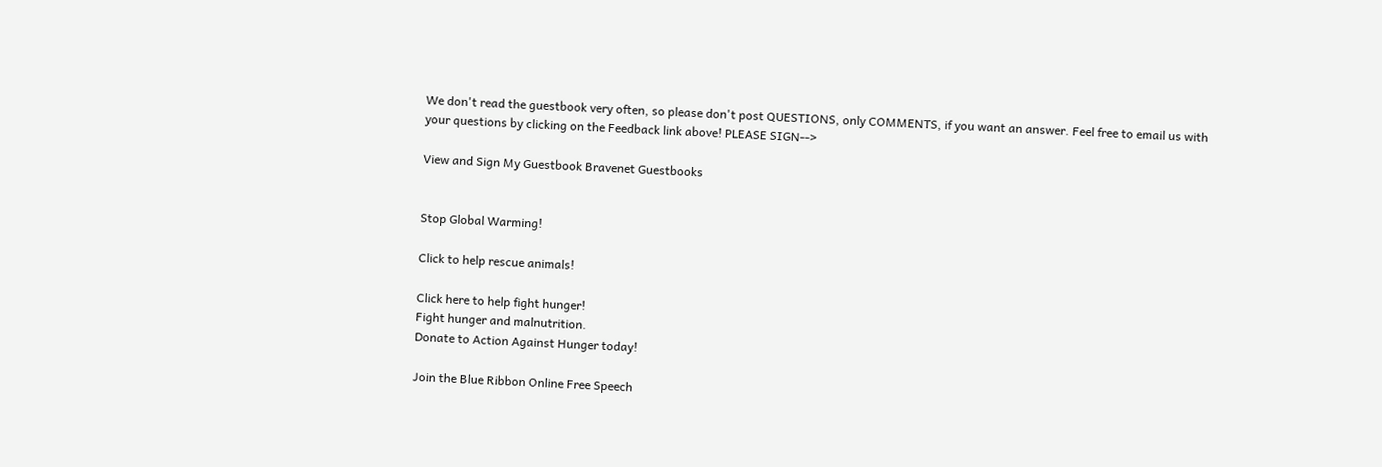We don't read the guestbook very often, so please don't post QUESTIONS, only COMMENTS, if you want an answer. Feel free to email us with your questions by clicking on the Feedback link above! PLEASE SIGN-->

View and Sign My Guestbook Bravenet Guestbooks


Stop Global Warming!

Click to help rescue animals!

Click here to help fight hunger!
Fight hunger and malnutrition.
Donate to Action Against Hunger today!

Join the Blue Ribbon Online Free Speech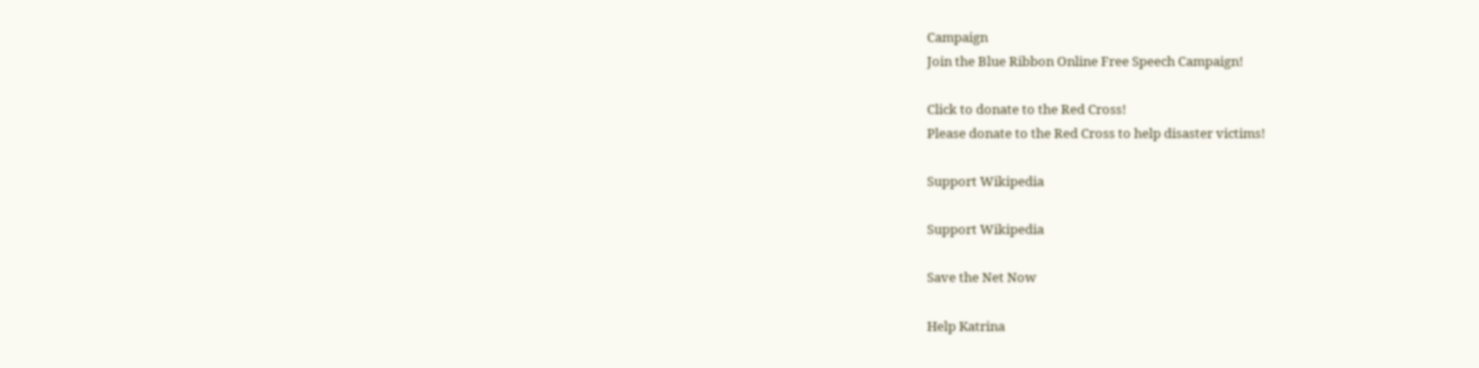Campaign
Join the Blue Ribbon Online Free Speech Campaign!

Click to donate to the Red Cross!
Please donate to the Red Cross to help disaster victims!

Support Wikipedia

Support Wikipedia

Save the Net Now

Help Katrina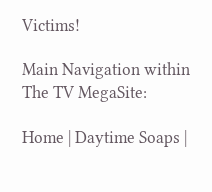Victims!

Main Navigation within The TV MegaSite:

Home | Daytime Soaps |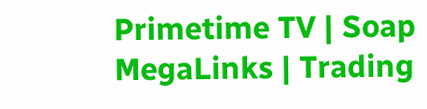Primetime TV | Soap MegaLinks | Trading